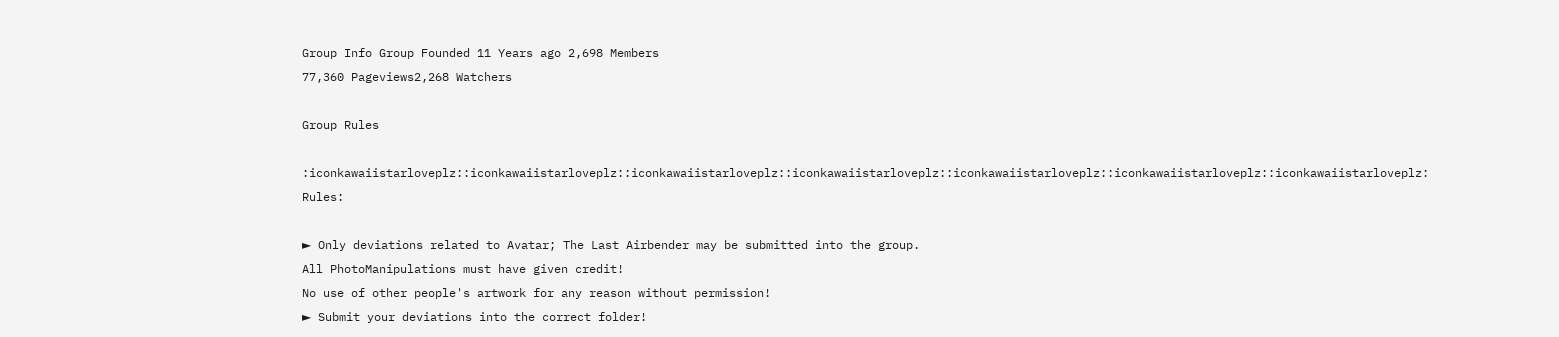Group Info Group Founded 11 Years ago 2,698 Members
77,360 Pageviews2,268 Watchers

Group Rules

:iconkawaiistarloveplz::iconkawaiistarloveplz::iconkawaiistarloveplz::iconkawaiistarloveplz::iconkawaiistarloveplz::iconkawaiistarloveplz::iconkawaiistarloveplz: Rules:

► Only deviations related to Avatar; The Last Airbender may be submitted into the group.
All PhotoManipulations must have given credit!
No use of other people's artwork for any reason without permission!
► Submit your deviations into the correct folder!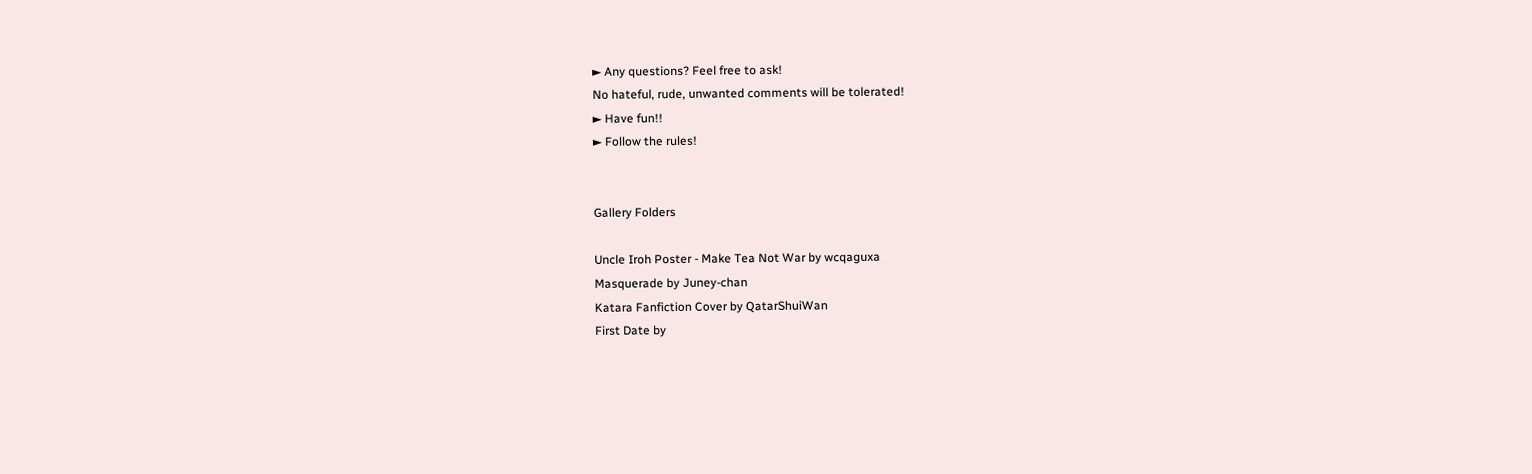► Any questions? Feel free to ask!
No hateful, rude, unwanted comments will be tolerated!
► Have fun!!
► Follow the rules!


Gallery Folders

Uncle Iroh Poster - Make Tea Not War by wcqaguxa
Masquerade by Juney-chan
Katara Fanfiction Cover by QatarShuiWan
First Date by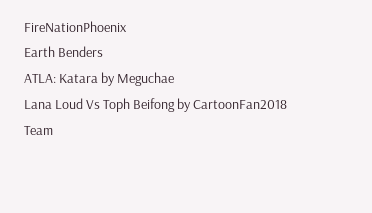FireNationPhoenix
Earth Benders
ATLA: Katara by Meguchae
Lana Loud Vs Toph Beifong by CartoonFan2018
Team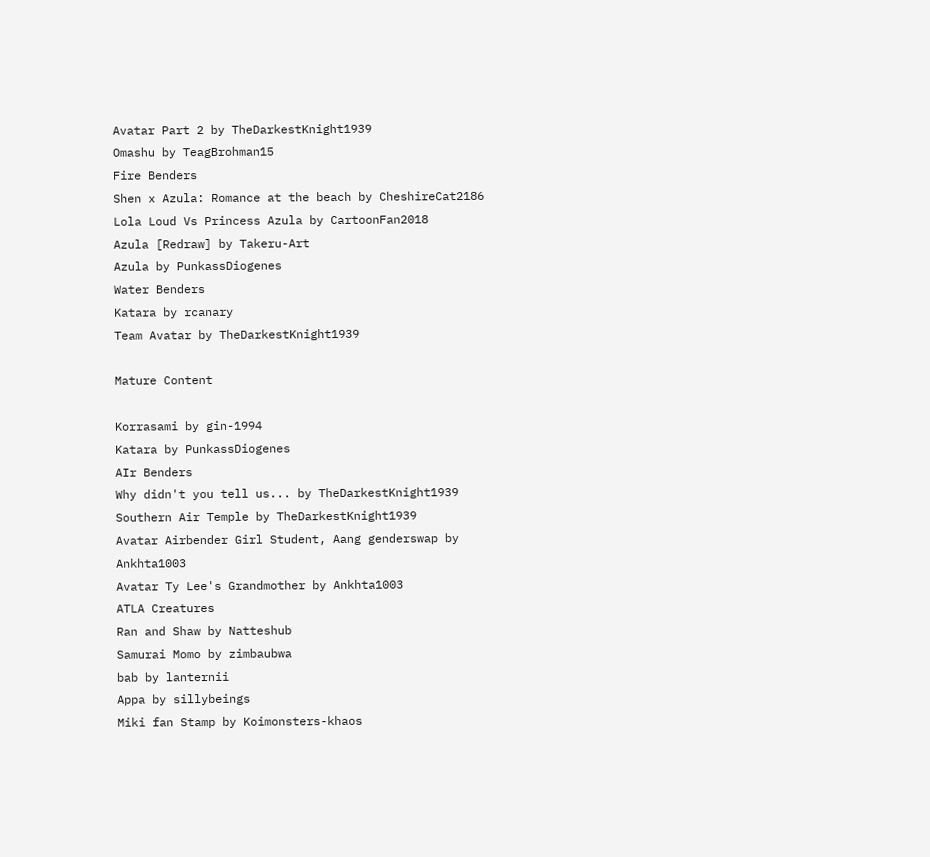Avatar Part 2 by TheDarkestKnight1939
Omashu by TeagBrohman15
Fire Benders
Shen x Azula: Romance at the beach by CheshireCat2186
Lola Loud Vs Princess Azula by CartoonFan2018
Azula [Redraw] by Takeru-Art
Azula by PunkassDiogenes
Water Benders
Katara by rcanary
Team Avatar by TheDarkestKnight1939

Mature Content

Korrasami by gin-1994
Katara by PunkassDiogenes
AIr Benders
Why didn't you tell us... by TheDarkestKnight1939
Southern Air Temple by TheDarkestKnight1939
Avatar Airbender Girl Student, Aang genderswap by Ankhta1003
Avatar Ty Lee's Grandmother by Ankhta1003
ATLA Creatures
Ran and Shaw by Natteshub
Samurai Momo by zimbaubwa
bab by lanternii
Appa by sillybeings
Miki fan Stamp by Koimonsters-khaos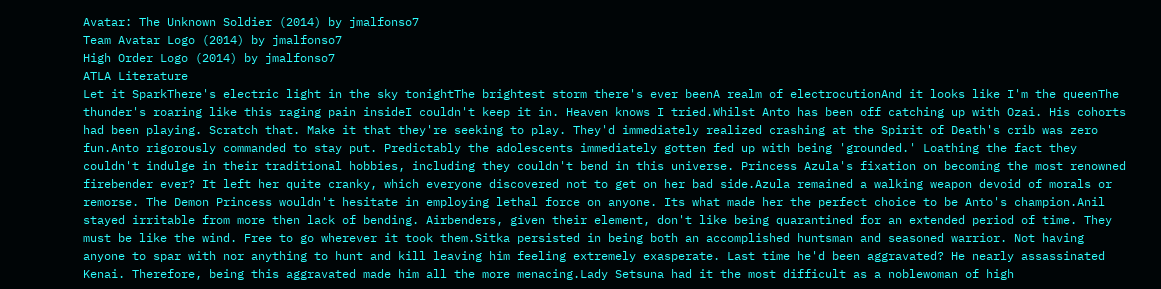Avatar: The Unknown Soldier (2014) by jmalfonso7
Team Avatar Logo (2014) by jmalfonso7
High Order Logo (2014) by jmalfonso7
ATLA Literature
Let it SparkThere's electric light in the sky tonightThe brightest storm there's ever beenA realm of electrocutionAnd it looks like I'm the queenThe thunder's roaring like this raging pain insideI couldn't keep it in. Heaven knows I tried.Whilst Anto has been off catching up with Ozai. His cohorts had been playing. Scratch that. Make it that they're seeking to play. They'd immediately realized crashing at the Spirit of Death's crib was zero fun.Anto rigorously commanded to stay put. Predictably the adolescents immediately gotten fed up with being 'grounded.' Loathing the fact they couldn't indulge in their traditional hobbies, including they couldn't bend in this universe. Princess Azula's fixation on becoming the most renowned firebender ever? It left her quite cranky, which everyone discovered not to get on her bad side.Azula remained a walking weapon devoid of morals or remorse. The Demon Princess wouldn't hesitate in employing lethal force on anyone. Its what made her the perfect choice to be Anto's champion.Anil stayed irritable from more then lack of bending. Airbenders, given their element, don't like being quarantined for an extended period of time. They must be like the wind. Free to go wherever it took them.Sitka persisted in being both an accomplished huntsman and seasoned warrior. Not having anyone to spar with nor anything to hunt and kill leaving him feeling extremely exasperate. Last time he'd been aggravated? He nearly assassinated Kenai. Therefore, being this aggravated made him all the more menacing.Lady Setsuna had it the most difficult as a noblewoman of high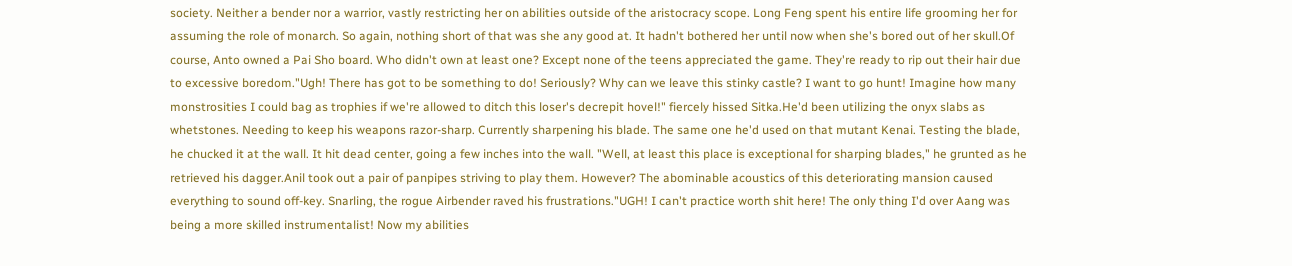society. Neither a bender nor a warrior, vastly restricting her on abilities outside of the aristocracy scope. Long Feng spent his entire life grooming her for assuming the role of monarch. So again, nothing short of that was she any good at. It hadn't bothered her until now when she's bored out of her skull.Of course, Anto owned a Pai Sho board. Who didn't own at least one? Except none of the teens appreciated the game. They're ready to rip out their hair due to excessive boredom."Ugh! There has got to be something to do! Seriously? Why can we leave this stinky castle? I want to go hunt! Imagine how many monstrosities I could bag as trophies if we're allowed to ditch this loser's decrepit hovel!" fiercely hissed Sitka.He'd been utilizing the onyx slabs as whetstones. Needing to keep his weapons razor-sharp. Currently sharpening his blade. The same one he'd used on that mutant Kenai. Testing the blade, he chucked it at the wall. It hit dead center, going a few inches into the wall. "Well, at least this place is exceptional for sharping blades," he grunted as he retrieved his dagger.Anil took out a pair of panpipes striving to play them. However? The abominable acoustics of this deteriorating mansion caused everything to sound off-key. Snarling, the rogue Airbender raved his frustrations."UGH! I can't practice worth shit here! The only thing I'd over Aang was being a more skilled instrumentalist! Now my abilities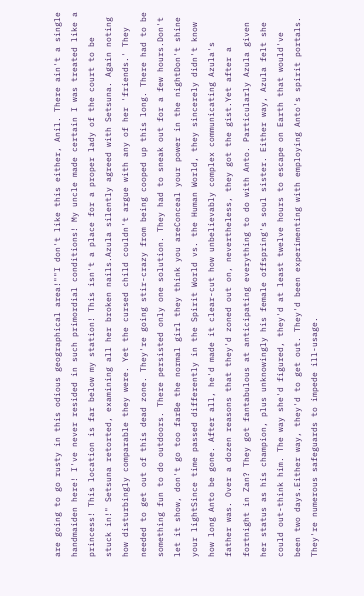are going to go rusty in this odious geographical area!""I don't like this either, Anil. There ain't a single handmaiden here! I've never resided in such primordial conditions! My uncle made certain I was treated like a princess! This location is far below my station! This isn't a place for a proper lady of the court to be stuck in!" Setsuna retorted, examining all her broken nails.Azula silently agreed with Setsuna. Again noting how disturbingly comparable they were. Yet the cursed child couldn't argue with any of her 'friends.' They needed to get out of this dead zone. They're going stir-crazy from being cooped up this long. There had to be something fun to do outdoors. There persisted only one solution. They had to sneak out for a few hours.Don't let it show, don't go too farBe the normal girl they think you areConceal your power in the nightDon't shine your lightSince time passed differently in the Spirit World vs. the Human World, they sincerely didn't know how long Anto be gone. After all, he'd made it clear-cut how unbelievably complex communicating Azula's father was. Over a dozen reasons that they'd zoned out on, nevertheless, they got the gist.Yet after a fortnight in Zan? They got fantabulous at anticipating everything to do with Anto. Particularly Azula given her status as his champion, plus unknowingly his female offspring's soul sister. Either way, Azula felt she could out-think him. The way she'd figured, they'd at least twelve hours to escape on Earth that would've been two days.Either way, they'd to get out. They'd been experimenting with employing Anto's spirit portals. They're numerous safeguards to impede ill-usage.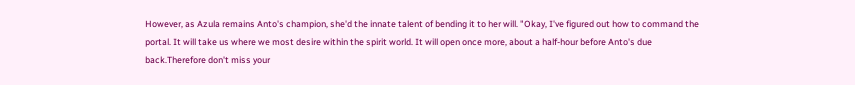However, as Azula remains Anto's champion, she'd the innate talent of bending it to her will. "Okay, I've figured out how to command the portal. It will take us where we most desire within the spirit world. It will open once more, about a half-hour before Anto's due back.Therefore don't miss your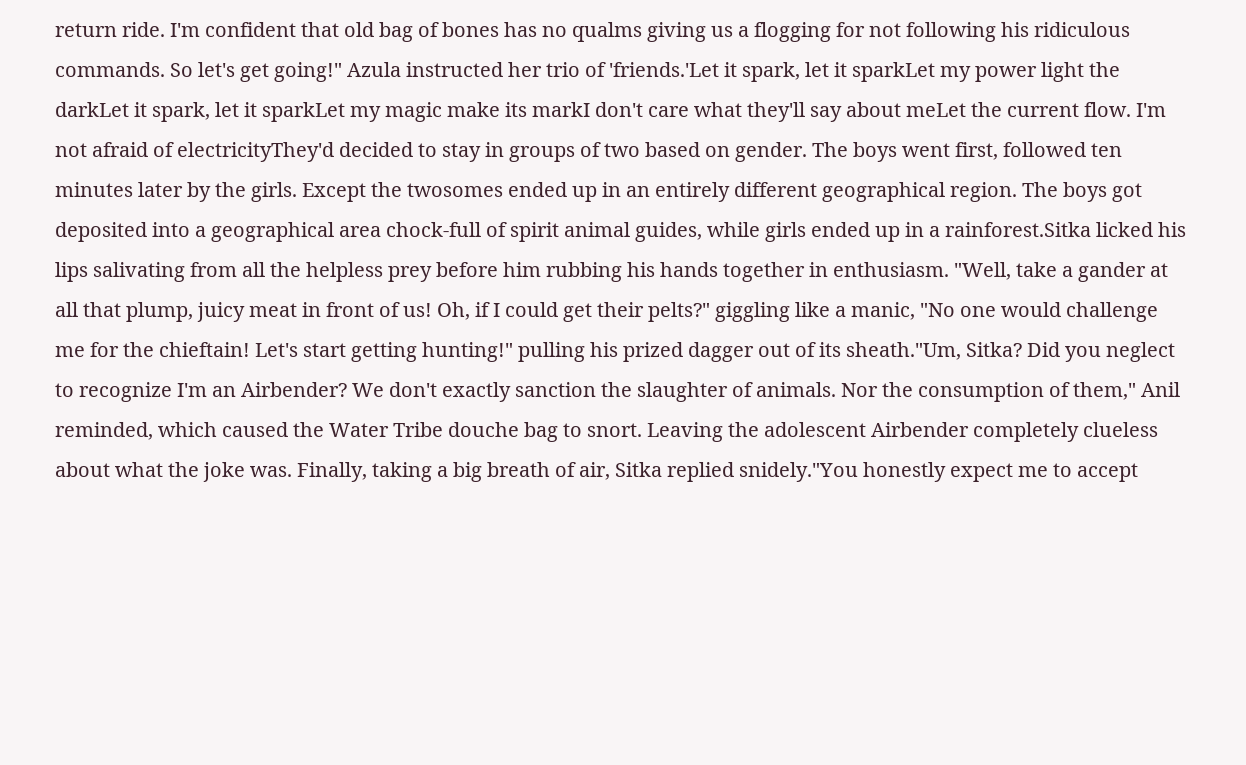return ride. I'm confident that old bag of bones has no qualms giving us a flogging for not following his ridiculous commands. So let's get going!" Azula instructed her trio of 'friends.'Let it spark, let it sparkLet my power light the darkLet it spark, let it sparkLet my magic make its markI don't care what they'll say about meLet the current flow. I'm not afraid of electricityThey'd decided to stay in groups of two based on gender. The boys went first, followed ten minutes later by the girls. Except the twosomes ended up in an entirely different geographical region. The boys got deposited into a geographical area chock-full of spirit animal guides, while girls ended up in a rainforest.Sitka licked his lips salivating from all the helpless prey before him rubbing his hands together in enthusiasm. "Well, take a gander at all that plump, juicy meat in front of us! Oh, if I could get their pelts?" giggling like a manic, "No one would challenge me for the chieftain! Let's start getting hunting!" pulling his prized dagger out of its sheath."Um, Sitka? Did you neglect to recognize I'm an Airbender? We don't exactly sanction the slaughter of animals. Nor the consumption of them," Anil reminded, which caused the Water Tribe douche bag to snort. Leaving the adolescent Airbender completely clueless about what the joke was. Finally, taking a big breath of air, Sitka replied snidely."You honestly expect me to accept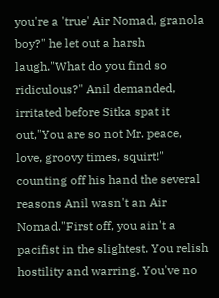you're a 'true' Air Nomad, granola boy?" he let out a harsh laugh."What do you find so ridiculous?" Anil demanded, irritated before Sitka spat it out,"You are so not Mr. peace, love, groovy times, squirt!" counting off his hand the several reasons Anil wasn't an Air Nomad."First off, you ain't a pacifist in the slightest. You relish hostility and warring. You've no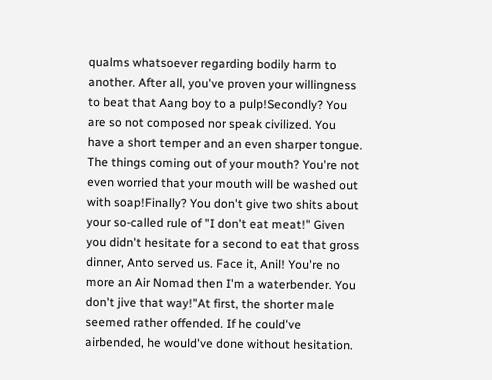qualms whatsoever regarding bodily harm to another. After all, you've proven your willingness to beat that Aang boy to a pulp!Secondly? You are so not composed nor speak civilized. You have a short temper and an even sharper tongue. The things coming out of your mouth? You're not even worried that your mouth will be washed out with soap!Finally? You don't give two shits about your so-called rule of "I don't eat meat!" Given you didn't hesitate for a second to eat that gross dinner, Anto served us. Face it, Anil! You're no more an Air Nomad then I'm a waterbender. You don't jive that way!"At first, the shorter male seemed rather offended. If he could've airbended, he would've done without hesitation.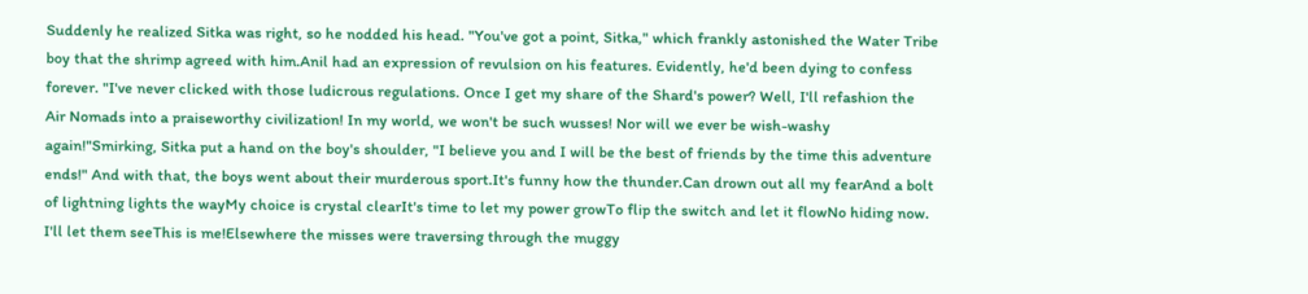Suddenly he realized Sitka was right, so he nodded his head. "You've got a point, Sitka," which frankly astonished the Water Tribe boy that the shrimp agreed with him.Anil had an expression of revulsion on his features. Evidently, he'd been dying to confess forever. "I've never clicked with those ludicrous regulations. Once I get my share of the Shard's power? Well, I'll refashion the Air Nomads into a praiseworthy civilization! In my world, we won't be such wusses! Nor will we ever be wish-washy again!"Smirking, Sitka put a hand on the boy's shoulder, "I believe you and I will be the best of friends by the time this adventure ends!" And with that, the boys went about their murderous sport.It's funny how the thunder.Can drown out all my fearAnd a bolt of lightning lights the wayMy choice is crystal clearIt's time to let my power growTo flip the switch and let it flowNo hiding now. I'll let them seeThis is me!Elsewhere the misses were traversing through the muggy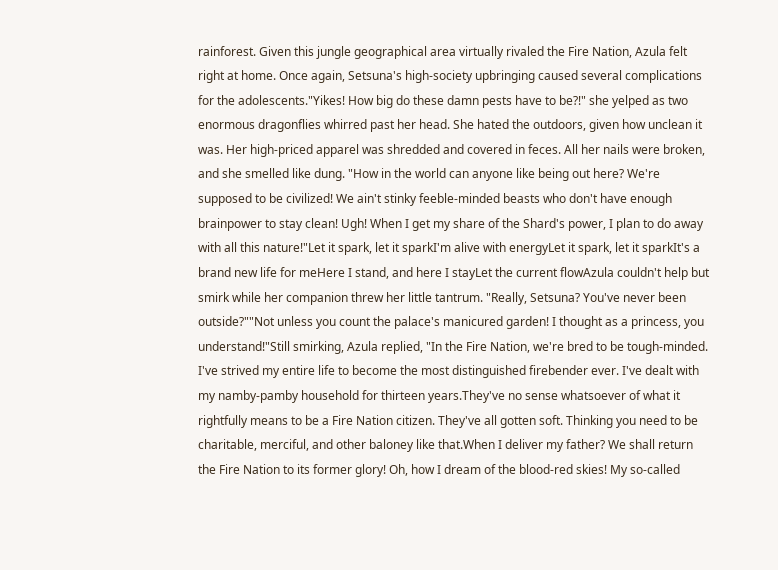rainforest. Given this jungle geographical area virtually rivaled the Fire Nation, Azula felt right at home. Once again, Setsuna's high-society upbringing caused several complications for the adolescents."Yikes! How big do these damn pests have to be?!" she yelped as two enormous dragonflies whirred past her head. She hated the outdoors, given how unclean it was. Her high-priced apparel was shredded and covered in feces. All her nails were broken, and she smelled like dung. "How in the world can anyone like being out here? We're supposed to be civilized! We ain't stinky feeble-minded beasts who don't have enough brainpower to stay clean! Ugh! When I get my share of the Shard's power, I plan to do away with all this nature!"Let it spark, let it sparkI'm alive with energyLet it spark, let it sparkIt's a brand new life for meHere I stand, and here I stayLet the current flowAzula couldn't help but smirk while her companion threw her little tantrum. "Really, Setsuna? You've never been outside?""Not unless you count the palace's manicured garden! I thought as a princess, you understand!"Still smirking, Azula replied, "In the Fire Nation, we're bred to be tough-minded. I've strived my entire life to become the most distinguished firebender ever. I've dealt with my namby-pamby household for thirteen years.They've no sense whatsoever of what it rightfully means to be a Fire Nation citizen. They've all gotten soft. Thinking you need to be charitable, merciful, and other baloney like that.When I deliver my father? We shall return the Fire Nation to its former glory! Oh, how I dream of the blood-red skies! My so-called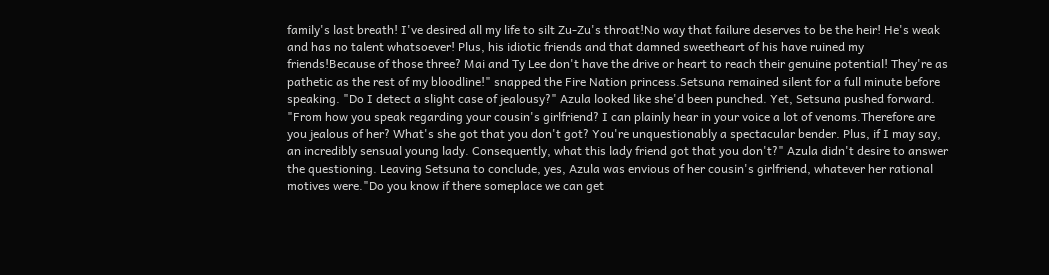family's last breath! I've desired all my life to silt Zu-Zu's throat!No way that failure deserves to be the heir! He's weak and has no talent whatsoever! Plus, his idiotic friends and that damned sweetheart of his have ruined my friends!Because of those three? Mai and Ty Lee don't have the drive or heart to reach their genuine potential! They're as pathetic as the rest of my bloodline!" snapped the Fire Nation princess.Setsuna remained silent for a full minute before speaking. "Do I detect a slight case of jealousy?" Azula looked like she'd been punched. Yet, Setsuna pushed forward. "From how you speak regarding your cousin's girlfriend? I can plainly hear in your voice a lot of venoms.Therefore are you jealous of her? What's she got that you don't got? You're unquestionably a spectacular bender. Plus, if I may say, an incredibly sensual young lady. Consequently, what this lady friend got that you don't?" Azula didn't desire to answer the questioning. Leaving Setsuna to conclude, yes, Azula was envious of her cousin's girlfriend, whatever her rational motives were."Do you know if there someplace we can get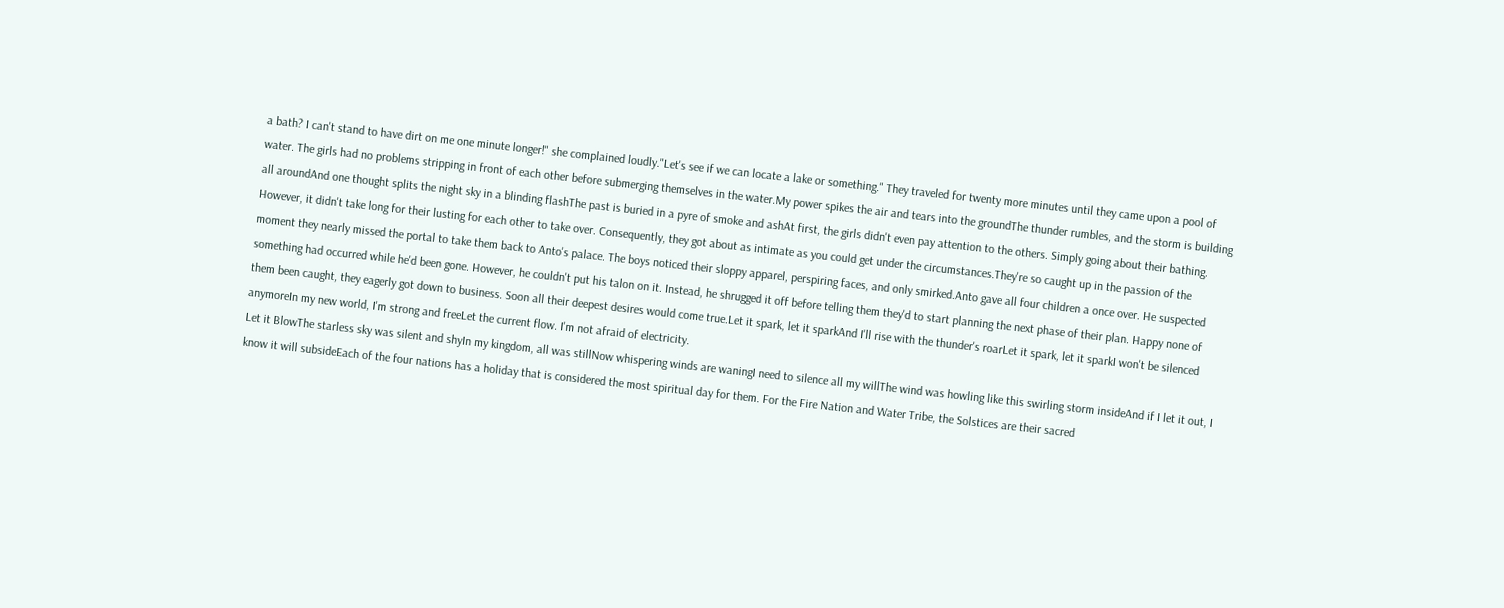a bath? I can't stand to have dirt on me one minute longer!" she complained loudly."Let's see if we can locate a lake or something." They traveled for twenty more minutes until they came upon a pool of water. The girls had no problems stripping in front of each other before submerging themselves in the water.My power spikes the air and tears into the groundThe thunder rumbles, and the storm is building all aroundAnd one thought splits the night sky in a blinding flashThe past is buried in a pyre of smoke and ashAt first, the girls didn't even pay attention to the others. Simply going about their bathing. However, it didn't take long for their lusting for each other to take over. Consequently, they got about as intimate as you could get under the circumstances.They're so caught up in the passion of the moment they nearly missed the portal to take them back to Anto's palace. The boys noticed their sloppy apparel, perspiring faces, and only smirked.Anto gave all four children a once over. He suspected something had occurred while he'd been gone. However, he couldn't put his talon on it. Instead, he shrugged it off before telling them they'd to start planning the next phase of their plan. Happy none of them been caught, they eagerly got down to business. Soon all their deepest desires would come true.Let it spark, let it sparkAnd I'll rise with the thunder's roarLet it spark, let it sparkI won't be silenced anymoreIn my new world, I'm strong and freeLet the current flow. I'm not afraid of electricity.
Let it BlowThe starless sky was silent and shyIn my kingdom, all was stillNow whispering winds are waningI need to silence all my willThe wind was howling like this swirling storm insideAnd if I let it out, I know it will subsideEach of the four nations has a holiday that is considered the most spiritual day for them. For the Fire Nation and Water Tribe, the Solstices are their sacred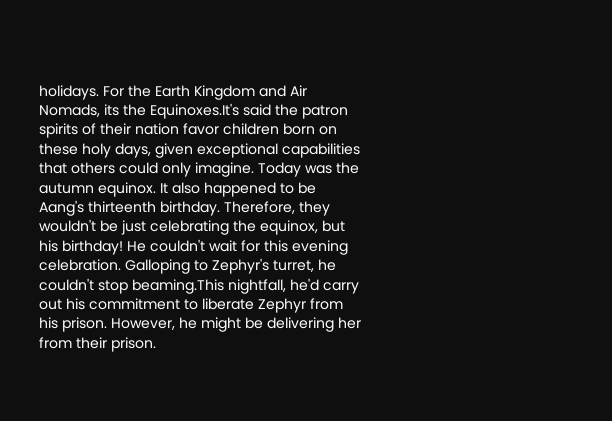holidays. For the Earth Kingdom and Air Nomads, its the Equinoxes.It's said the patron spirits of their nation favor children born on these holy days, given exceptional capabilities that others could only imagine. Today was the autumn equinox. It also happened to be Aang's thirteenth birthday. Therefore, they wouldn't be just celebrating the equinox, but his birthday! He couldn't wait for this evening celebration. Galloping to Zephyr's turret, he couldn't stop beaming.This nightfall, he'd carry out his commitment to liberate Zephyr from his prison. However, he might be delivering her from their prison.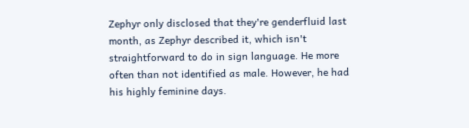Zephyr only disclosed that they're genderfluid last month, as Zephyr described it, which isn't straightforward to do in sign language. He more often than not identified as male. However, he had his highly feminine days.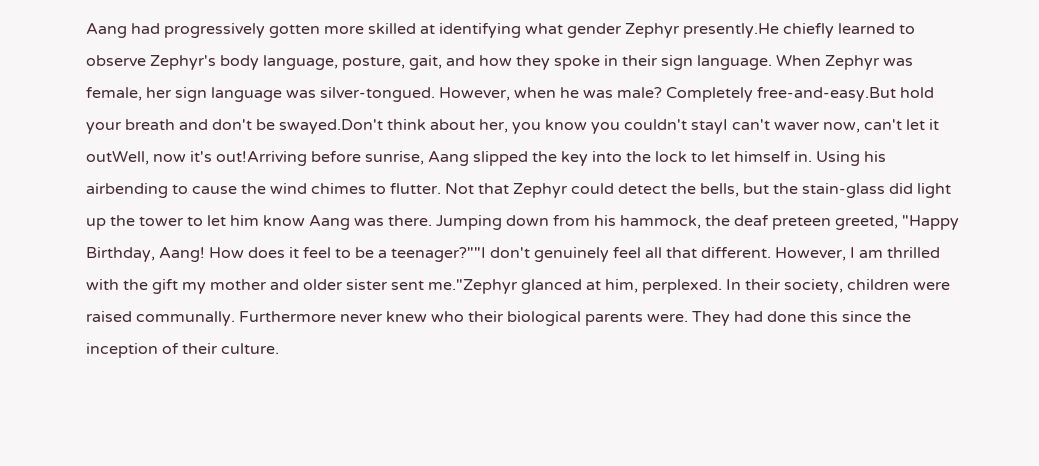Aang had progressively gotten more skilled at identifying what gender Zephyr presently.He chiefly learned to observe Zephyr's body language, posture, gait, and how they spoke in their sign language. When Zephyr was female, her sign language was silver-tongued. However, when he was male? Completely free-and-easy.But hold your breath and don't be swayed.Don't think about her, you know you couldn't stayI can't waver now, can't let it outWell, now it's out!Arriving before sunrise, Aang slipped the key into the lock to let himself in. Using his airbending to cause the wind chimes to flutter. Not that Zephyr could detect the bells, but the stain-glass did light up the tower to let him know Aang was there. Jumping down from his hammock, the deaf preteen greeted, "Happy Birthday, Aang! How does it feel to be a teenager?""I don't genuinely feel all that different. However, I am thrilled with the gift my mother and older sister sent me."Zephyr glanced at him, perplexed. In their society, children were raised communally. Furthermore never knew who their biological parents were. They had done this since the inception of their culture.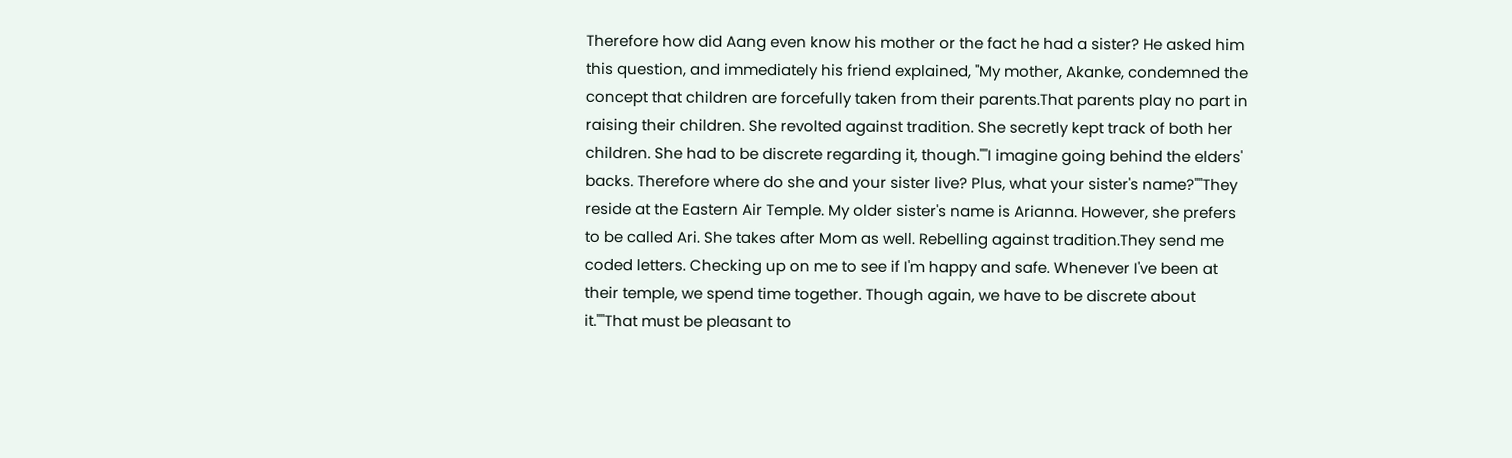Therefore how did Aang even know his mother or the fact he had a sister? He asked him this question, and immediately his friend explained, "My mother, Akanke, condemned the concept that children are forcefully taken from their parents.That parents play no part in raising their children. She revolted against tradition. She secretly kept track of both her children. She had to be discrete regarding it, though.""I imagine going behind the elders' backs. Therefore where do she and your sister live? Plus, what your sister's name?""They reside at the Eastern Air Temple. My older sister's name is Arianna. However, she prefers to be called Ari. She takes after Mom as well. Rebelling against tradition.They send me coded letters. Checking up on me to see if I'm happy and safe. Whenever I've been at their temple, we spend time together. Though again, we have to be discrete about it.""That must be pleasant to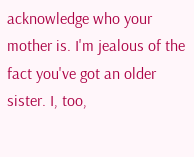acknowledge who your mother is. I'm jealous of the fact you've got an older sister. I, too,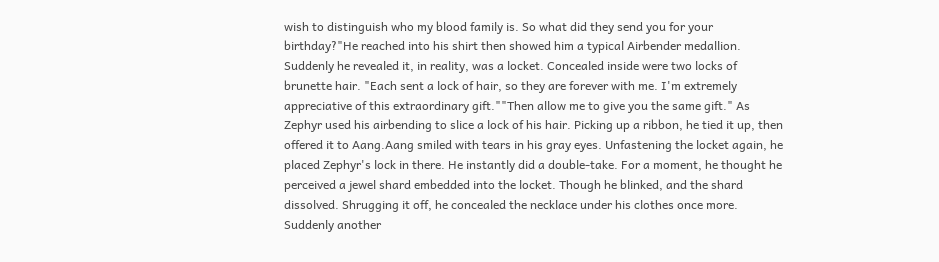wish to distinguish who my blood family is. So what did they send you for your birthday?"He reached into his shirt then showed him a typical Airbender medallion. Suddenly he revealed it, in reality, was a locket. Concealed inside were two locks of brunette hair. "Each sent a lock of hair, so they are forever with me. I'm extremely appreciative of this extraordinary gift.""Then allow me to give you the same gift." As Zephyr used his airbending to slice a lock of his hair. Picking up a ribbon, he tied it up, then offered it to Aang.Aang smiled with tears in his gray eyes. Unfastening the locket again, he placed Zephyr's lock in there. He instantly did a double-take. For a moment, he thought he perceived a jewel shard embedded into the locket. Though he blinked, and the shard dissolved. Shrugging it off, he concealed the necklace under his clothes once more. Suddenly another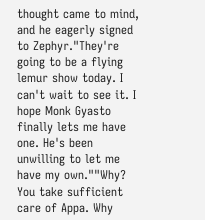thought came to mind, and he eagerly signed to Zephyr."They're going to be a flying lemur show today. I can't wait to see it. I hope Monk Gyasto finally lets me have one. He's been unwilling to let me have my own.""Why? You take sufficient care of Appa. Why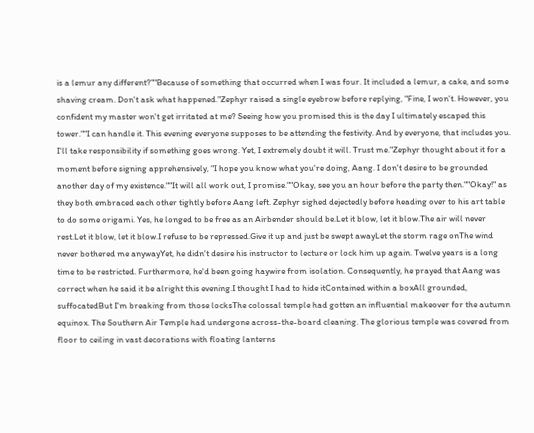is a lemur any different?""Because of something that occurred when I was four. It included a lemur, a cake, and some shaving cream. Don't ask what happened."Zephyr raised a single eyebrow before replying, "Fine, I won't. However, you confident my master won't get irritated at me? Seeing how you promised this is the day I ultimately escaped this tower.""I can handle it. This evening everyone supposes to be attending the festivity. And by everyone, that includes you. I'll take responsibility if something goes wrong. Yet, I extremely doubt it will. Trust me."Zephyr thought about it for a moment before signing apprehensively, "I hope you know what you're doing, Aang. I don't desire to be grounded another day of my existence.""It will all work out, I promise.""Okay, see you an hour before the party then.""Okay!" as they both embraced each other tightly before Aang left. Zephyr sighed dejectedly before heading over to his art table to do some origami. Yes, he longed to be free as an Airbender should be.Let it blow, let it blow.The air will never rest.Let it blow, let it blow.I refuse to be repressed.Give it up and just be swept awayLet the storm rage onThe wind never bothered me anywayYet, he didn't desire his instructor to lecture or lock him up again. Twelve years is a long time to be restricted. Furthermore, he'd been going haywire from isolation. Consequently, he prayed that Aang was correct when he said it be alright this evening.I thought I had to hide itContained within a boxAll grounded, suffocatedBut I'm breaking from those locksThe colossal temple had gotten an influential makeover for the autumn equinox. The Southern Air Temple had undergone across-the-board cleaning. The glorious temple was covered from floor to ceiling in vast decorations with floating lanterns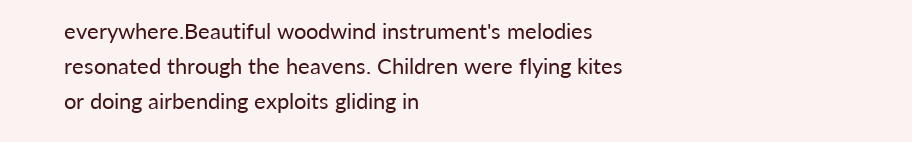everywhere.Beautiful woodwind instrument's melodies resonated through the heavens. Children were flying kites or doing airbending exploits gliding in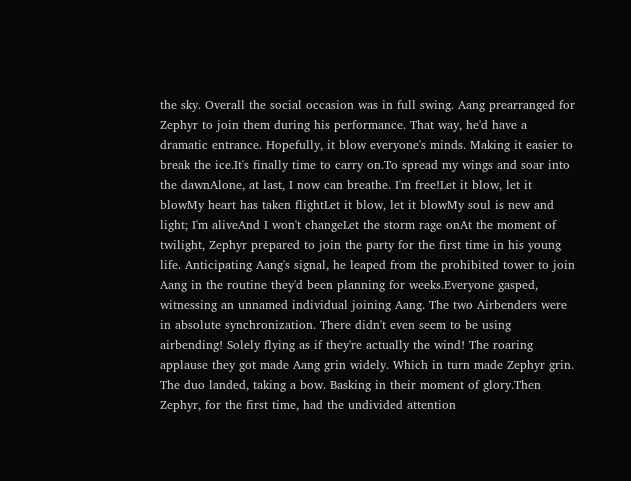the sky. Overall the social occasion was in full swing. Aang prearranged for Zephyr to join them during his performance. That way, he'd have a dramatic entrance. Hopefully, it blow everyone's minds. Making it easier to break the ice.It's finally time to carry on.To spread my wings and soar into the dawnAlone, at last, I now can breathe. I'm free!Let it blow, let it blowMy heart has taken flightLet it blow, let it blowMy soul is new and light; I'm aliveAnd I won't changeLet the storm rage onAt the moment of twilight, Zephyr prepared to join the party for the first time in his young life. Anticipating Aang's signal, he leaped from the prohibited tower to join Aang in the routine they'd been planning for weeks.Everyone gasped, witnessing an unnamed individual joining Aang. The two Airbenders were in absolute synchronization. There didn't even seem to be using airbending! Solely flying as if they're actually the wind! The roaring applause they got made Aang grin widely. Which in turn made Zephyr grin. The duo landed, taking a bow. Basking in their moment of glory.Then Zephyr, for the first time, had the undivided attention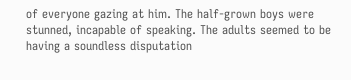of everyone gazing at him. The half-grown boys were stunned, incapable of speaking. The adults seemed to be having a soundless disputation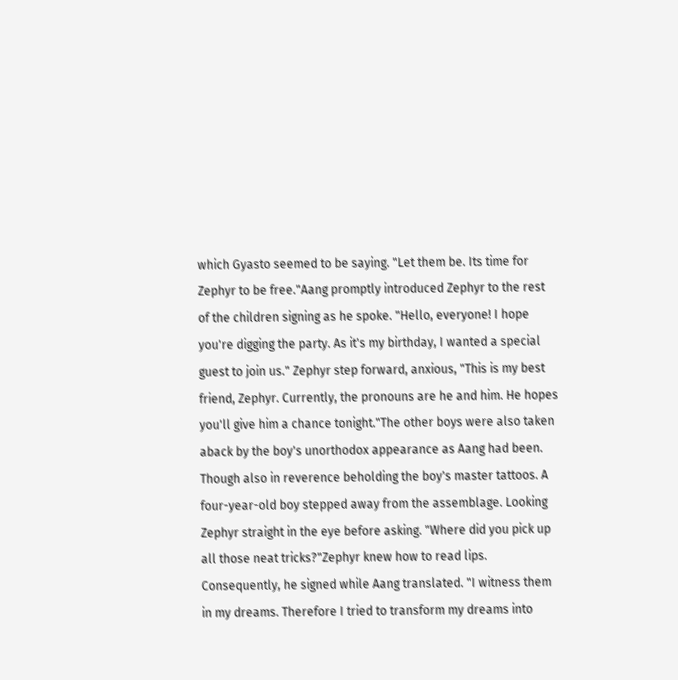which Gyasto seemed to be saying. "Let them be. Its time for Zephyr to be free."Aang promptly introduced Zephyr to the rest of the children signing as he spoke. "Hello, everyone! I hope you're digging the party. As it's my birthday, I wanted a special guest to join us." Zephyr step forward, anxious, "This is my best friend, Zephyr. Currently, the pronouns are he and him. He hopes you'll give him a chance tonight."The other boys were also taken aback by the boy's unorthodox appearance as Aang had been. Though also in reverence beholding the boy's master tattoos. A four-year-old boy stepped away from the assemblage. Looking Zephyr straight in the eye before asking. "Where did you pick up all those neat tricks?"Zephyr knew how to read lips. Consequently, he signed while Aang translated. "I witness them in my dreams. Therefore I tried to transform my dreams into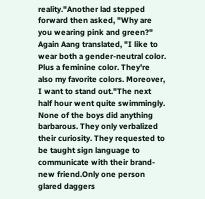reality."Another lad stepped forward then asked, "Why are you wearing pink and green?" Again Aang translated, "I like to wear both a gender-neutral color. Plus a feminine color. They're also my favorite colors. Moreover, I want to stand out."The next half hour went quite swimmingly. None of the boys did anything barbarous. They only verbalized their curiosity. They requested to be taught sign language to communicate with their brand-new friend.Only one person glared daggers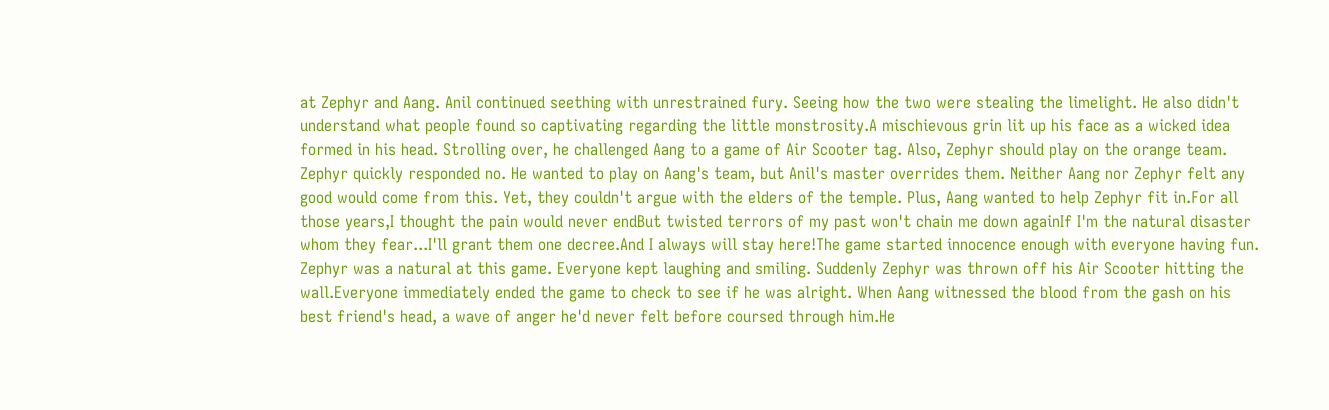at Zephyr and Aang. Anil continued seething with unrestrained fury. Seeing how the two were stealing the limelight. He also didn't understand what people found so captivating regarding the little monstrosity.A mischievous grin lit up his face as a wicked idea formed in his head. Strolling over, he challenged Aang to a game of Air Scooter tag. Also, Zephyr should play on the orange team. Zephyr quickly responded no. He wanted to play on Aang's team, but Anil's master overrides them. Neither Aang nor Zephyr felt any good would come from this. Yet, they couldn't argue with the elders of the temple. Plus, Aang wanted to help Zephyr fit in.For all those years,I thought the pain would never endBut twisted terrors of my past won't chain me down againIf I'm the natural disaster whom they fear...I'll grant them one decree.And I always will stay here!The game started innocence enough with everyone having fun. Zephyr was a natural at this game. Everyone kept laughing and smiling. Suddenly Zephyr was thrown off his Air Scooter hitting the wall.Everyone immediately ended the game to check to see if he was alright. When Aang witnessed the blood from the gash on his best friend's head, a wave of anger he'd never felt before coursed through him.He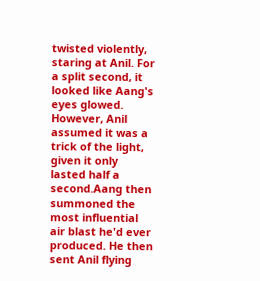twisted violently, staring at Anil. For a split second, it looked like Aang's eyes glowed. However, Anil assumed it was a trick of the light, given it only lasted half a second.Aang then summoned the most influential air blast he'd ever produced. He then sent Anil flying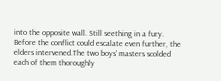into the opposite wall. Still seething in a fury. Before the conflict could escalate even further, the elders intervened.The two boys' masters scolded each of them thoroughly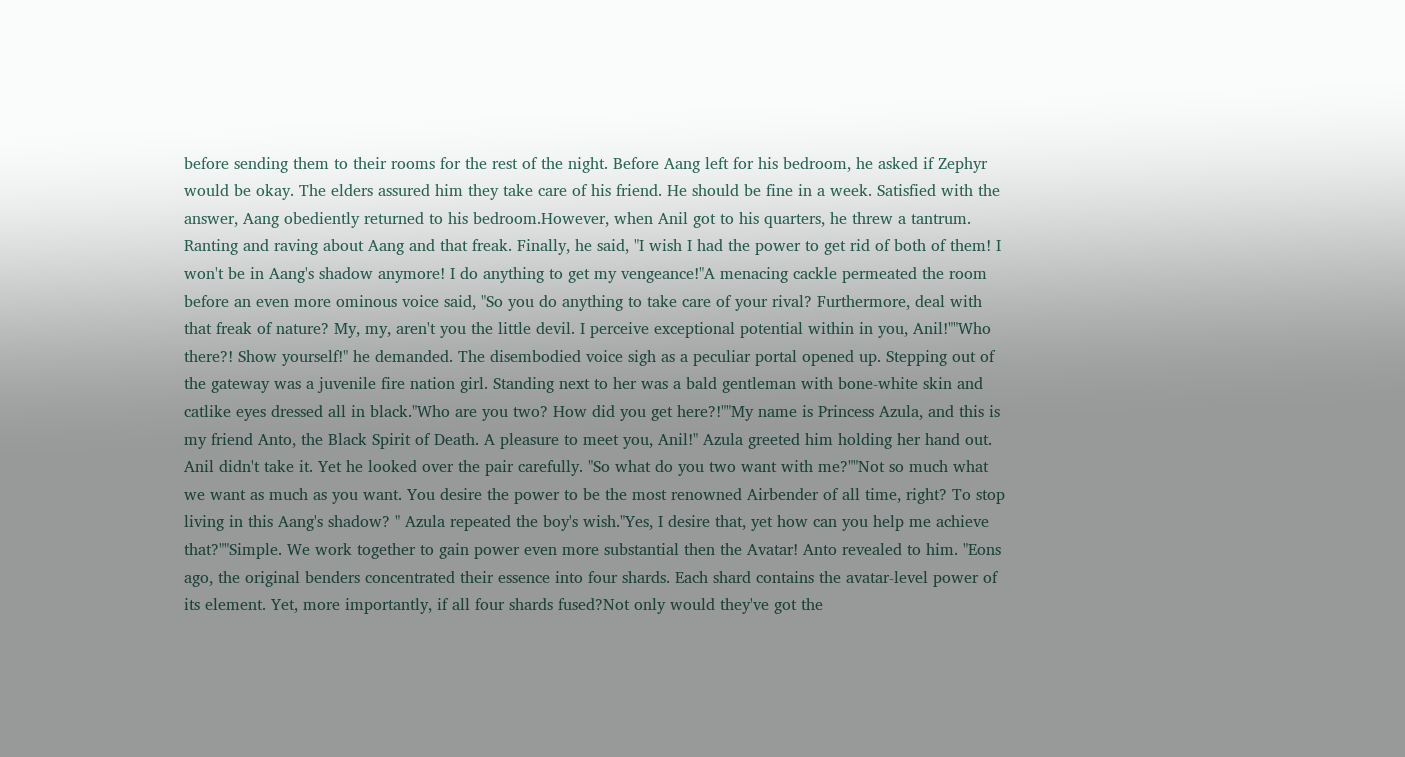before sending them to their rooms for the rest of the night. Before Aang left for his bedroom, he asked if Zephyr would be okay. The elders assured him they take care of his friend. He should be fine in a week. Satisfied with the answer, Aang obediently returned to his bedroom.However, when Anil got to his quarters, he threw a tantrum. Ranting and raving about Aang and that freak. Finally, he said, "I wish I had the power to get rid of both of them! I won't be in Aang's shadow anymore! I do anything to get my vengeance!"A menacing cackle permeated the room before an even more ominous voice said, "So you do anything to take care of your rival? Furthermore, deal with that freak of nature? My, my, aren't you the little devil. I perceive exceptional potential within in you, Anil!""Who there?! Show yourself!" he demanded. The disembodied voice sigh as a peculiar portal opened up. Stepping out of the gateway was a juvenile fire nation girl. Standing next to her was a bald gentleman with bone-white skin and catlike eyes dressed all in black."Who are you two? How did you get here?!""My name is Princess Azula, and this is my friend Anto, the Black Spirit of Death. A pleasure to meet you, Anil!" Azula greeted him holding her hand out. Anil didn't take it. Yet he looked over the pair carefully. "So what do you two want with me?""Not so much what we want as much as you want. You desire the power to be the most renowned Airbender of all time, right? To stop living in this Aang's shadow? " Azula repeated the boy's wish."Yes, I desire that, yet how can you help me achieve that?""Simple. We work together to gain power even more substantial then the Avatar! Anto revealed to him. "Eons ago, the original benders concentrated their essence into four shards. Each shard contains the avatar-level power of its element. Yet, more importantly, if all four shards fused?Not only would they've got the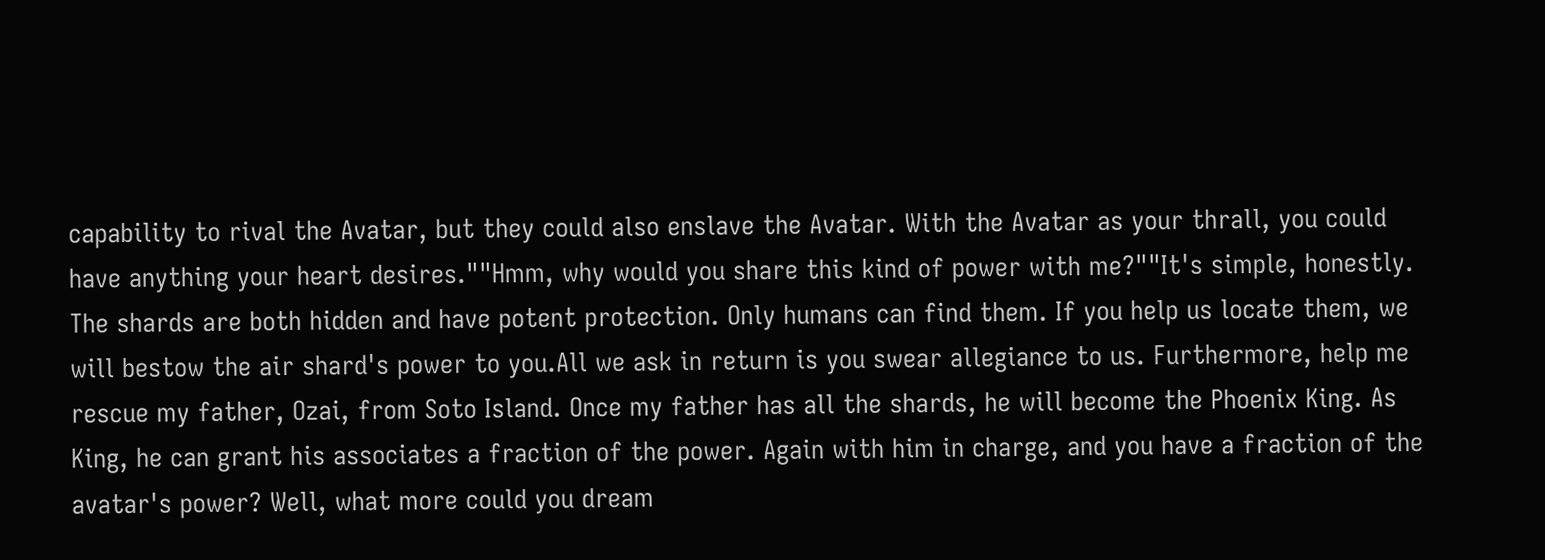capability to rival the Avatar, but they could also enslave the Avatar. With the Avatar as your thrall, you could have anything your heart desires.""Hmm, why would you share this kind of power with me?""It's simple, honestly. The shards are both hidden and have potent protection. Only humans can find them. If you help us locate them, we will bestow the air shard's power to you.All we ask in return is you swear allegiance to us. Furthermore, help me rescue my father, Ozai, from Soto Island. Once my father has all the shards, he will become the Phoenix King. As King, he can grant his associates a fraction of the power. Again with him in charge, and you have a fraction of the avatar's power? Well, what more could you dream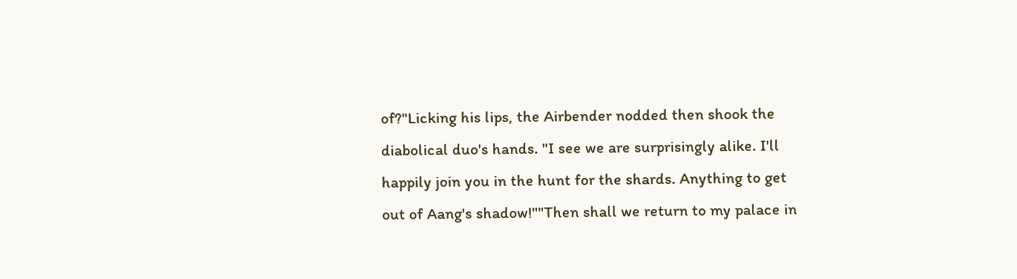of?"Licking his lips, the Airbender nodded then shook the diabolical duo's hands. "I see we are surprisingly alike. I'll happily join you in the hunt for the shards. Anything to get out of Aang's shadow!""Then shall we return to my palace in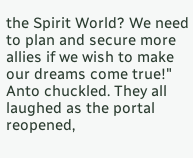the Spirit World? We need to plan and secure more allies if we wish to make our dreams come true!" Anto chuckled. They all laughed as the portal reopened,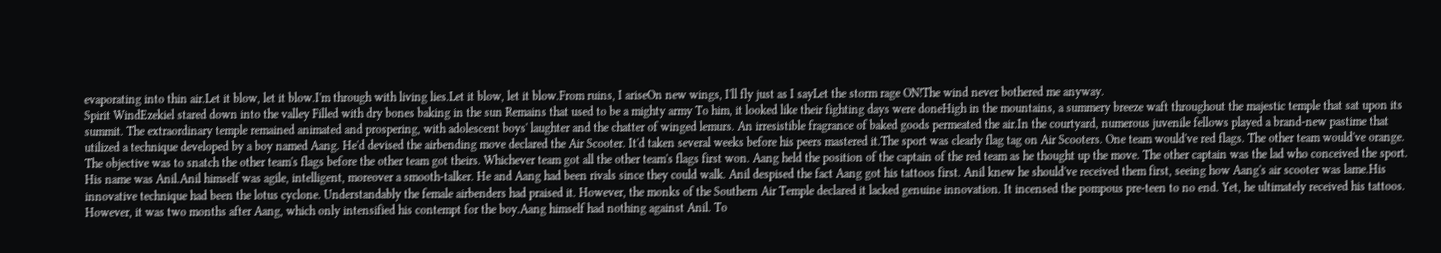evaporating into thin air.Let it blow, let it blow.I'm through with living lies.Let it blow, let it blow.From ruins, I ariseOn new wings, I'll fly just as I sayLet the storm rage ON!The wind never bothered me anyway.
Spirit WindEzekiel stared down into the valley Filled with dry bones baking in the sun Remains that used to be a mighty army To him, it looked like their fighting days were doneHigh in the mountains, a summery breeze waft throughout the majestic temple that sat upon its summit. The extraordinary temple remained animated and prospering, with adolescent boys' laughter and the chatter of winged lemurs. An irresistible fragrance of baked goods permeated the air.In the courtyard, numerous juvenile fellows played a brand-new pastime that utilized a technique developed by a boy named Aang. He'd devised the airbending move declared the Air Scooter. It'd taken several weeks before his peers mastered it.The sport was clearly flag tag on Air Scooters. One team would've red flags. The other team would've orange. The objective was to snatch the other team's flags before the other team got theirs. Whichever team got all the other team's flags first won. Aang held the position of the captain of the red team as he thought up the move. The other captain was the lad who conceived the sport. His name was Anil.Anil himself was agile, intelligent, moreover a smooth-talker. He and Aang had been rivals since they could walk. Anil despised the fact Aang got his tattoos first. Anil knew he should've received them first, seeing how Aang's air scooter was lame.His innovative technique had been the lotus cyclone. Understandably the female airbenders had praised it. However, the monks of the Southern Air Temple declared it lacked genuine innovation. It incensed the pompous pre-teen to no end. Yet, he ultimately received his tattoos. However, it was two months after Aang, which only intensified his contempt for the boy.Aang himself had nothing against Anil. To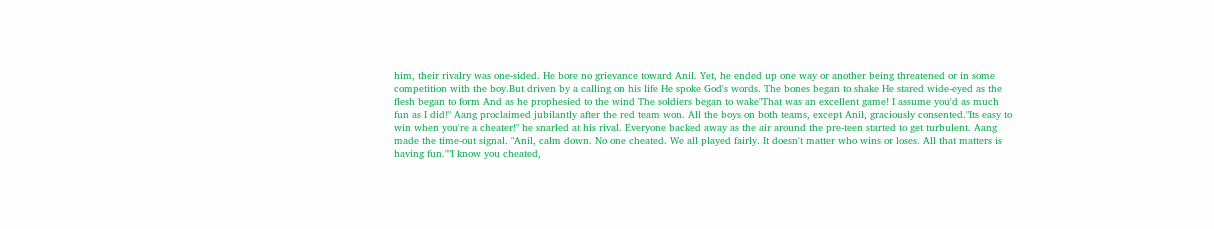him, their rivalry was one-sided. He bore no grievance toward Anil. Yet, he ended up one way or another being threatened or in some competition with the boy.But driven by a calling on his life He spoke God's words. The bones began to shake He stared wide-eyed as the flesh began to form And as he prophesied to the wind The soldiers began to wake"That was an excellent game! I assume you'd as much fun as I did!" Aang proclaimed jubilantly after the red team won. All the boys on both teams, except Anil, graciously consented."Its easy to win when you're a cheater!" he snarled at his rival. Everyone backed away as the air around the pre-teen started to get turbulent. Aang made the time-out signal. "Anil, calm down. No one cheated. We all played fairly. It doesn't matter who wins or loses. All that matters is having fun.""I know you cheated,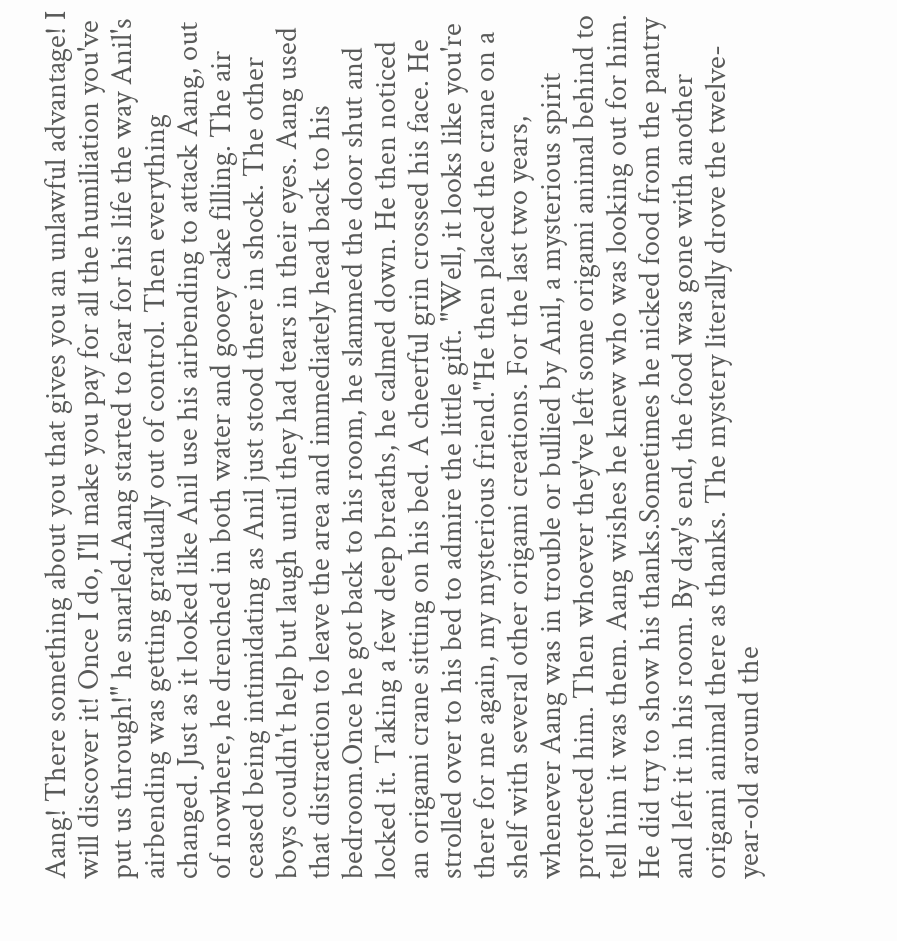Aang! There something about you that gives you an unlawful advantage! I will discover it! Once I do, I'll make you pay for all the humiliation you've put us through!" he snarled.Aang started to fear for his life the way Anil's airbending was getting gradually out of control. Then everything changed. Just as it looked like Anil use his airbending to attack Aang, out of nowhere, he drenched in both water and gooey cake filling. The air ceased being intimidating as Anil just stood there in shock. The other boys couldn't help but laugh until they had tears in their eyes. Aang used that distraction to leave the area and immediately head back to his bedroom.Once he got back to his room, he slammed the door shut and locked it. Taking a few deep breaths, he calmed down. He then noticed an origami crane sitting on his bed. A cheerful grin crossed his face. He strolled over to his bed to admire the little gift. "Well, it looks like you're there for me again, my mysterious friend."He then placed the crane on a shelf with several other origami creations. For the last two years, whenever Aang was in trouble or bullied by Anil, a mysterious spirit protected him. Then whoever they've left some origami animal behind to tell him it was them. Aang wishes he knew who was looking out for him. He did try to show his thanks.Sometimes he nicked food from the pantry and left it in his room. By day's end, the food was gone with another origami animal there as thanks. The mystery literally drove the twelve-year-old around the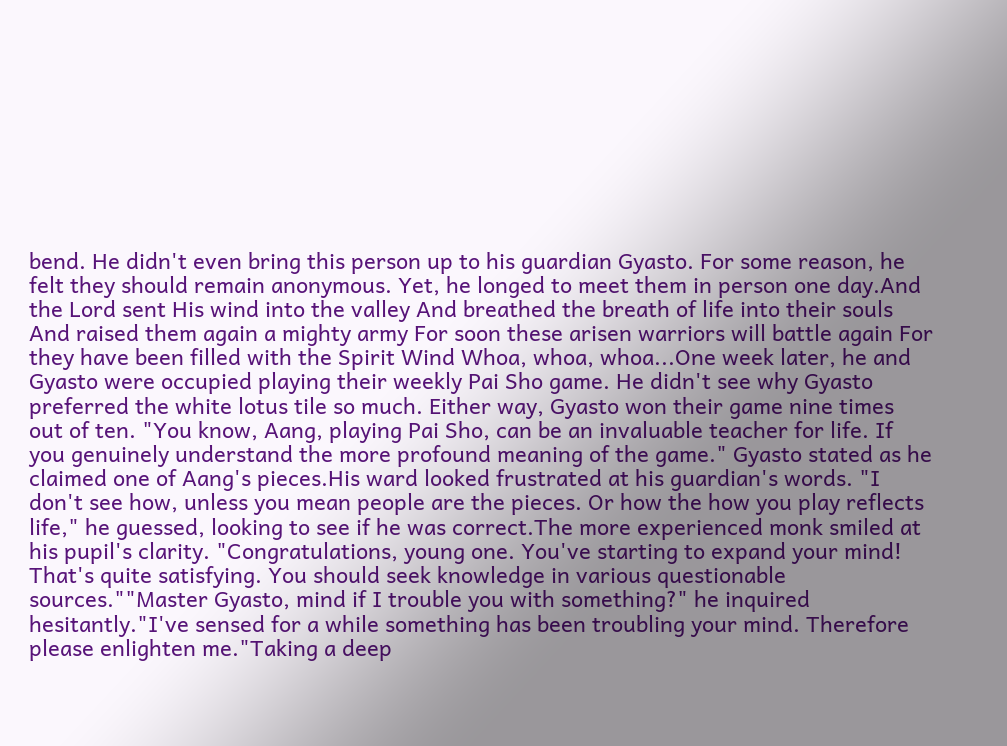bend. He didn't even bring this person up to his guardian Gyasto. For some reason, he felt they should remain anonymous. Yet, he longed to meet them in person one day.And the Lord sent His wind into the valley And breathed the breath of life into their souls And raised them again a mighty army For soon these arisen warriors will battle again For they have been filled with the Spirit Wind Whoa, whoa, whoa...One week later, he and Gyasto were occupied playing their weekly Pai Sho game. He didn't see why Gyasto preferred the white lotus tile so much. Either way, Gyasto won their game nine times out of ten. "You know, Aang, playing Pai Sho, can be an invaluable teacher for life. If you genuinely understand the more profound meaning of the game." Gyasto stated as he claimed one of Aang's pieces.His ward looked frustrated at his guardian's words. "I don't see how, unless you mean people are the pieces. Or how the how you play reflects life," he guessed, looking to see if he was correct.The more experienced monk smiled at his pupil's clarity. "Congratulations, young one. You've starting to expand your mind! That's quite satisfying. You should seek knowledge in various questionable sources.""Master Gyasto, mind if I trouble you with something?" he inquired hesitantly."I've sensed for a while something has been troubling your mind. Therefore please enlighten me."Taking a deep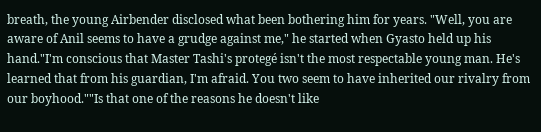breath, the young Airbender disclosed what been bothering him for years. "Well, you are aware of Anil seems to have a grudge against me," he started when Gyasto held up his hand."I'm conscious that Master Tashi's protegé isn't the most respectable young man. He's learned that from his guardian, I'm afraid. You two seem to have inherited our rivalry from our boyhood.""Is that one of the reasons he doesn't like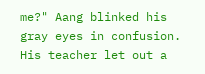me?" Aang blinked his gray eyes in confusion. His teacher let out a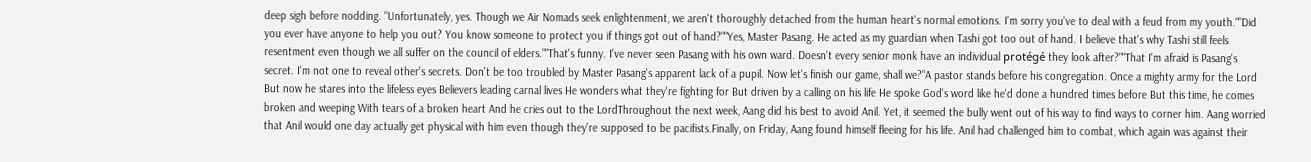deep sigh before nodding. "Unfortunately, yes. Though we Air Nomads seek enlightenment, we aren't thoroughly detached from the human heart's normal emotions. I'm sorry you've to deal with a feud from my youth.""Did you ever have anyone to help you out? You know someone to protect you if things got out of hand?""Yes, Master Pasang. He acted as my guardian when Tashi got too out of hand. I believe that's why Tashi still feels resentment even though we all suffer on the council of elders.""That's funny. I've never seen Pasang with his own ward. Doesn't every senior monk have an individual protégé they look after?""That I'm afraid is Pasang's secret. I'm not one to reveal other's secrets. Don't be too troubled by Master Pasang's apparent lack of a pupil. Now let's finish our game, shall we?"A pastor stands before his congregation. Once a mighty army for the Lord But now he stares into the lifeless eyes Believers leading carnal lives He wonders what they're fighting for But driven by a calling on his life He spoke God's word like he'd done a hundred times before But this time, he comes broken and weeping With tears of a broken heart And he cries out to the LordThroughout the next week, Aang did his best to avoid Anil. Yet, it seemed the bully went out of his way to find ways to corner him. Aang worried that Anil would one day actually get physical with him even though they're supposed to be pacifists.Finally, on Friday, Aang found himself fleeing for his life. Anil had challenged him to combat, which again was against their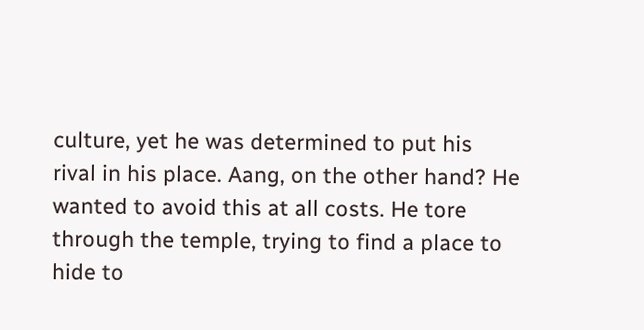culture, yet he was determined to put his rival in his place. Aang, on the other hand? He wanted to avoid this at all costs. He tore through the temple, trying to find a place to hide to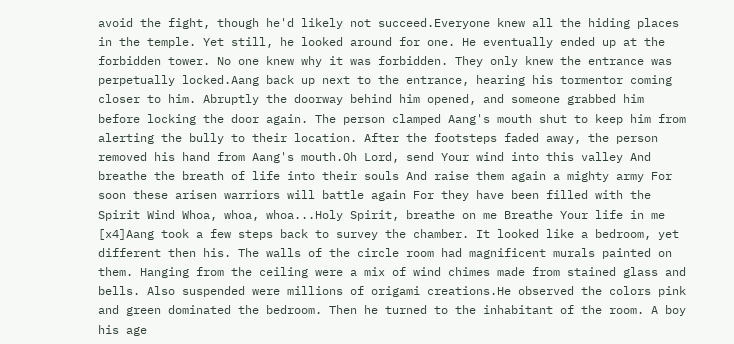avoid the fight, though he'd likely not succeed.Everyone knew all the hiding places in the temple. Yet still, he looked around for one. He eventually ended up at the forbidden tower. No one knew why it was forbidden. They only knew the entrance was perpetually locked.Aang back up next to the entrance, hearing his tormentor coming closer to him. Abruptly the doorway behind him opened, and someone grabbed him before locking the door again. The person clamped Aang's mouth shut to keep him from alerting the bully to their location. After the footsteps faded away, the person removed his hand from Aang's mouth.Oh Lord, send Your wind into this valley And breathe the breath of life into their souls And raise them again a mighty army For soon these arisen warriors will battle again For they have been filled with the Spirit Wind Whoa, whoa, whoa...Holy Spirit, breathe on me Breathe Your life in me [x4]Aang took a few steps back to survey the chamber. It looked like a bedroom, yet different then his. The walls of the circle room had magnificent murals painted on them. Hanging from the ceiling were a mix of wind chimes made from stained glass and bells. Also suspended were millions of origami creations.He observed the colors pink and green dominated the bedroom. Then he turned to the inhabitant of the room. A boy his age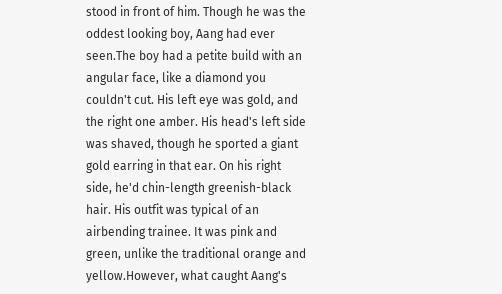stood in front of him. Though he was the oddest looking boy, Aang had ever seen.The boy had a petite build with an angular face, like a diamond you couldn't cut. His left eye was gold, and the right one amber. His head's left side was shaved, though he sported a giant gold earring in that ear. On his right side, he'd chin-length greenish-black hair. His outfit was typical of an airbending trainee. It was pink and green, unlike the traditional orange and yellow.However, what caught Aang's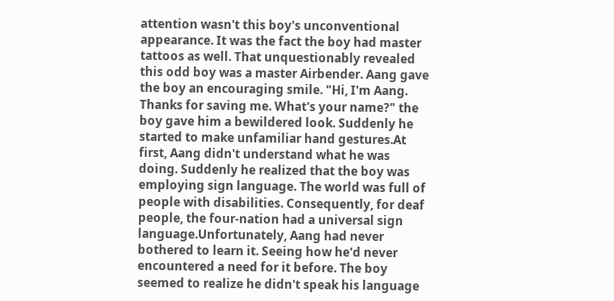attention wasn't this boy's unconventional appearance. It was the fact the boy had master tattoos as well. That unquestionably revealed this odd boy was a master Airbender. Aang gave the boy an encouraging smile. "Hi, I'm Aang. Thanks for saving me. What's your name?" the boy gave him a bewildered look. Suddenly he started to make unfamiliar hand gestures.At first, Aang didn't understand what he was doing. Suddenly he realized that the boy was employing sign language. The world was full of people with disabilities. Consequently, for deaf people, the four-nation had a universal sign language.Unfortunately, Aang had never bothered to learn it. Seeing how he'd never encountered a need for it before. The boy seemed to realize he didn't speak his language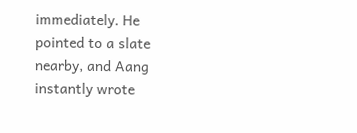immediately. He pointed to a slate nearby, and Aang instantly wrote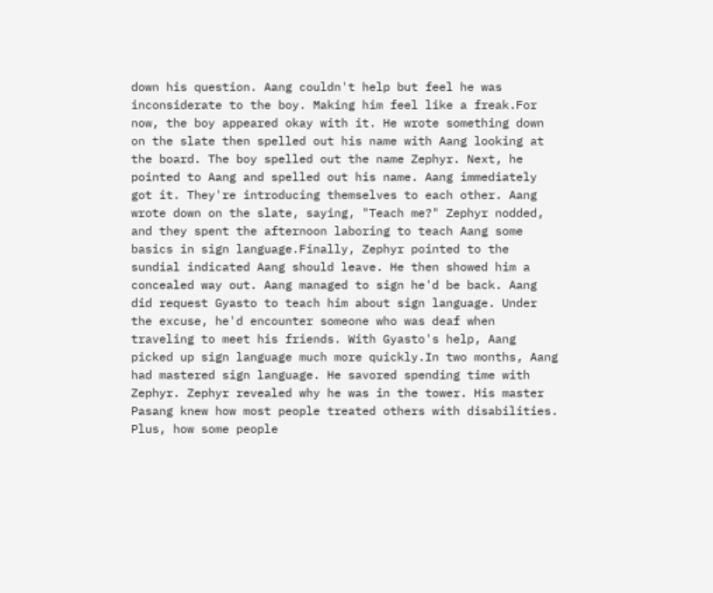down his question. Aang couldn't help but feel he was inconsiderate to the boy. Making him feel like a freak.For now, the boy appeared okay with it. He wrote something down on the slate then spelled out his name with Aang looking at the board. The boy spelled out the name Zephyr. Next, he pointed to Aang and spelled out his name. Aang immediately got it. They're introducing themselves to each other. Aang wrote down on the slate, saying, "Teach me?" Zephyr nodded, and they spent the afternoon laboring to teach Aang some basics in sign language.Finally, Zephyr pointed to the sundial indicated Aang should leave. He then showed him a concealed way out. Aang managed to sign he'd be back. Aang did request Gyasto to teach him about sign language. Under the excuse, he'd encounter someone who was deaf when traveling to meet his friends. With Gyasto's help, Aang picked up sign language much more quickly.In two months, Aang had mastered sign language. He savored spending time with Zephyr. Zephyr revealed why he was in the tower. His master Pasang knew how most people treated others with disabilities. Plus, how some people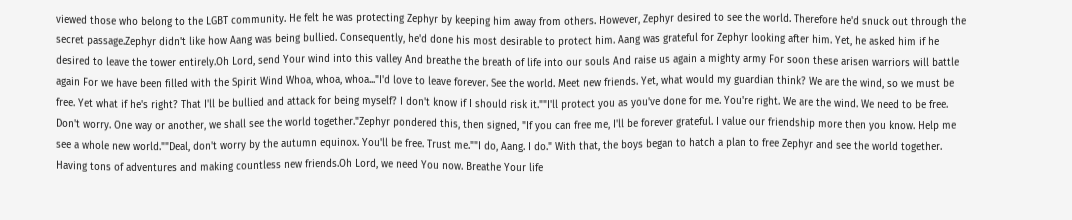viewed those who belong to the LGBT community. He felt he was protecting Zephyr by keeping him away from others. However, Zephyr desired to see the world. Therefore he'd snuck out through the secret passage.Zephyr didn't like how Aang was being bullied. Consequently, he'd done his most desirable to protect him. Aang was grateful for Zephyr looking after him. Yet, he asked him if he desired to leave the tower entirely.Oh Lord, send Your wind into this valley And breathe the breath of life into our souls And raise us again a mighty army For soon these arisen warriors will battle again For we have been filled with the Spirit Wind Whoa, whoa, whoa..."I'd love to leave forever. See the world. Meet new friends. Yet, what would my guardian think? We are the wind, so we must be free. Yet what if he's right? That I'll be bullied and attack for being myself? I don't know if I should risk it.""I'll protect you as you've done for me. You're right. We are the wind. We need to be free. Don't worry. One way or another, we shall see the world together."Zephyr pondered this, then signed, "If you can free me, I'll be forever grateful. I value our friendship more then you know. Help me see a whole new world.""Deal, don't worry by the autumn equinox. You'll be free. Trust me.""I do, Aang. I do." With that, the boys began to hatch a plan to free Zephyr and see the world together. Having tons of adventures and making countless new friends.Oh Lord, we need You now. Breathe Your life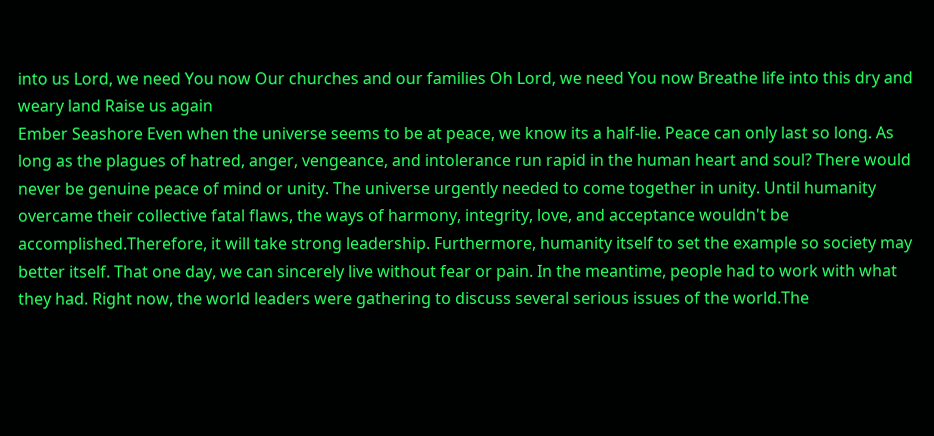into us Lord, we need You now Our churches and our families Oh Lord, we need You now Breathe life into this dry and weary land Raise us again
Ember Seashore Even when the universe seems to be at peace, we know its a half-lie. Peace can only last so long. As long as the plagues of hatred, anger, vengeance, and intolerance run rapid in the human heart and soul? There would never be genuine peace of mind or unity. The universe urgently needed to come together in unity. Until humanity overcame their collective fatal flaws, the ways of harmony, integrity, love, and acceptance wouldn't be accomplished.Therefore, it will take strong leadership. Furthermore, humanity itself to set the example so society may better itself. That one day, we can sincerely live without fear or pain. In the meantime, people had to work with what they had. Right now, the world leaders were gathering to discuss several serious issues of the world.The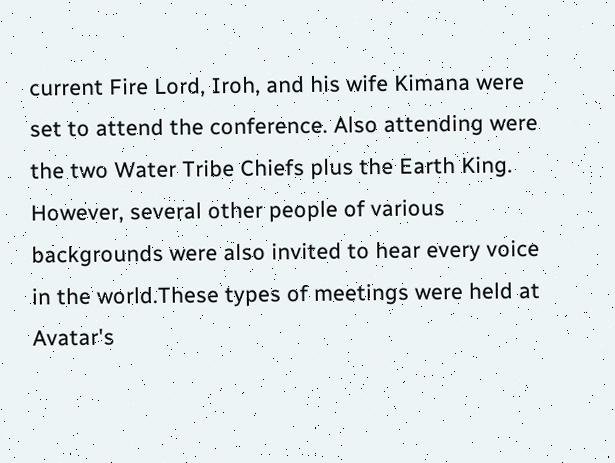current Fire Lord, Iroh, and his wife Kimana were set to attend the conference. Also attending were the two Water Tribe Chiefs plus the Earth King. However, several other people of various backgrounds were also invited to hear every voice in the world.These types of meetings were held at Avatar's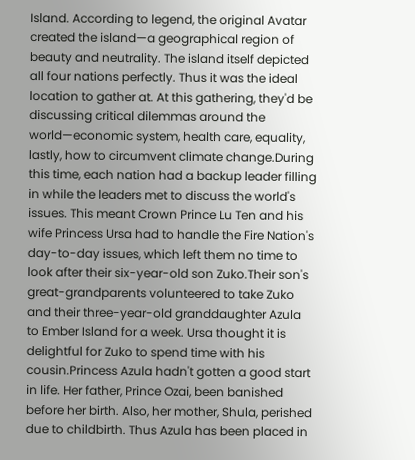Island. According to legend, the original Avatar created the island—a geographical region of beauty and neutrality. The island itself depicted all four nations perfectly. Thus it was the ideal location to gather at. At this gathering, they'd be discussing critical dilemmas around the world—economic system, health care, equality, lastly, how to circumvent climate change.During this time, each nation had a backup leader filling in while the leaders met to discuss the world's issues. This meant Crown Prince Lu Ten and his wife Princess Ursa had to handle the Fire Nation's day-to-day issues, which left them no time to look after their six-year-old son Zuko.Their son's great-grandparents volunteered to take Zuko and their three-year-old granddaughter Azula to Ember Island for a week. Ursa thought it is delightful for Zuko to spend time with his cousin.Princess Azula hadn't gotten a good start in life. Her father, Prince Ozai, been banished before her birth. Also, her mother, Shula, perished due to childbirth. Thus Azula has been placed in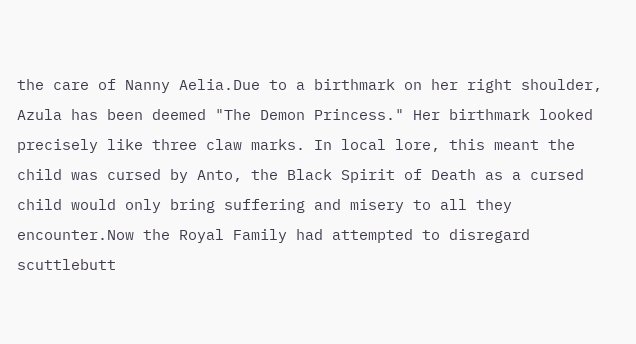the care of Nanny Aelia.Due to a birthmark on her right shoulder, Azula has been deemed "The Demon Princess." Her birthmark looked precisely like three claw marks. In local lore, this meant the child was cursed by Anto, the Black Spirit of Death as a cursed child would only bring suffering and misery to all they encounter.Now the Royal Family had attempted to disregard scuttlebutt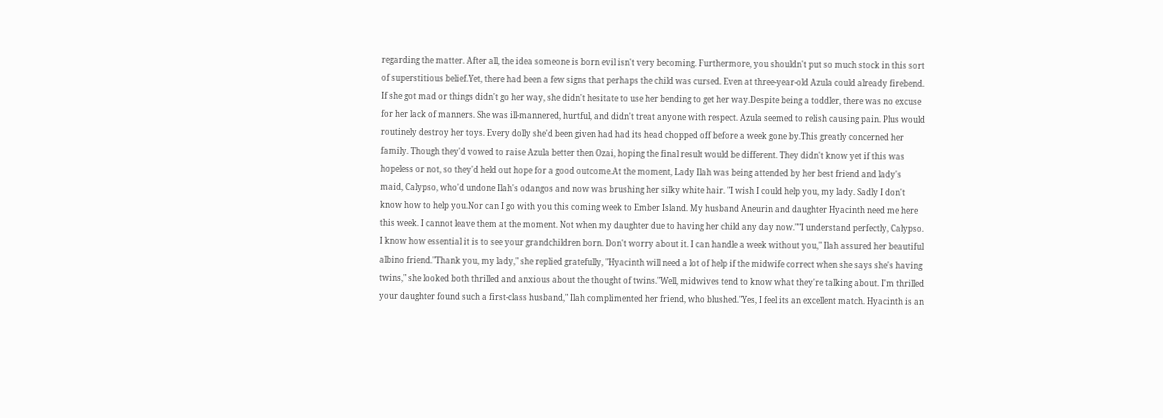regarding the matter. After all, the idea someone is born evil isn't very becoming. Furthermore, you shouldn't put so much stock in this sort of superstitious belief.Yet, there had been a few signs that perhaps the child was cursed. Even at three-year-old Azula could already firebend. If she got mad or things didn't go her way, she didn't hesitate to use her bending to get her way.Despite being a toddler, there was no excuse for her lack of manners. She was ill-mannered, hurtful, and didn't treat anyone with respect. Azula seemed to relish causing pain. Plus would routinely destroy her toys. Every dolly she'd been given had had its head chopped off before a week gone by.This greatly concerned her family. Though they'd vowed to raise Azula better then Ozai, hoping the final result would be different. They didn't know yet if this was hopeless or not, so they'd held out hope for a good outcome.At the moment, Lady Ilah was being attended by her best friend and lady's maid, Calypso, who'd undone Ilah's odangos and now was brushing her silky white hair. "I wish I could help you, my lady. Sadly I don't know how to help you.Nor can I go with you this coming week to Ember Island. My husband Aneurin and daughter Hyacinth need me here this week. I cannot leave them at the moment. Not when my daughter due to having her child any day now.""I understand perfectly, Calypso. I know how essential it is to see your grandchildren born. Don't worry about it. I can handle a week without you," Ilah assured her beautiful albino friend."Thank you, my lady," she replied gratefully, "Hyacinth will need a lot of help if the midwife correct when she says she's having twins," she looked both thrilled and anxious about the thought of twins."Well, midwives tend to know what they're talking about. I'm thrilled your daughter found such a first-class husband," Ilah complimented her friend, who blushed."Yes, I feel its an excellent match. Hyacinth is an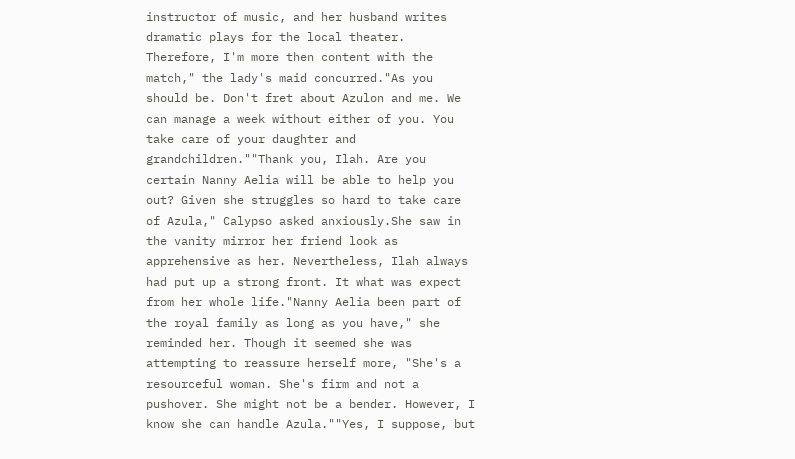instructor of music, and her husband writes dramatic plays for the local theater. Therefore, I'm more then content with the match," the lady's maid concurred."As you should be. Don't fret about Azulon and me. We can manage a week without either of you. You take care of your daughter and grandchildren.""Thank you, Ilah. Are you certain Nanny Aelia will be able to help you out? Given she struggles so hard to take care of Azula," Calypso asked anxiously.She saw in the vanity mirror her friend look as apprehensive as her. Nevertheless, Ilah always had put up a strong front. It what was expect from her whole life."Nanny Aelia been part of the royal family as long as you have," she reminded her. Though it seemed she was attempting to reassure herself more, "She's a resourceful woman. She's firm and not a pushover. She might not be a bender. However, I know she can handle Azula.""Yes, I suppose, but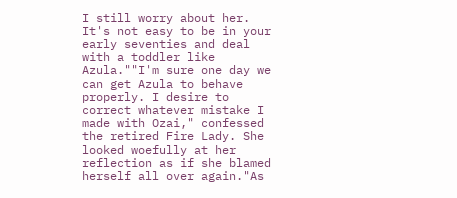I still worry about her. It's not easy to be in your early seventies and deal with a toddler like Azula.""I'm sure one day we can get Azula to behave properly. I desire to correct whatever mistake I made with Ozai," confessed the retired Fire Lady. She looked woefully at her reflection as if she blamed herself all over again."As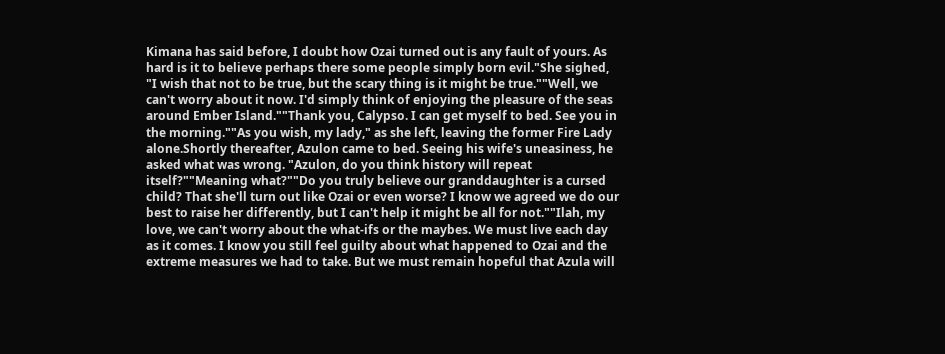Kimana has said before, I doubt how Ozai turned out is any fault of yours. As hard is it to believe perhaps there some people simply born evil."She sighed, "I wish that not to be true, but the scary thing is it might be true.""Well, we can't worry about it now. I'd simply think of enjoying the pleasure of the seas around Ember Island.""Thank you, Calypso. I can get myself to bed. See you in the morning.""As you wish, my lady," as she left, leaving the former Fire Lady alone.Shortly thereafter, Azulon came to bed. Seeing his wife's uneasiness, he asked what was wrong. "Azulon, do you think history will repeat itself?""Meaning what?""Do you truly believe our granddaughter is a cursed child? That she'll turn out like Ozai or even worse? I know we agreed we do our best to raise her differently, but I can't help it might be all for not.""Ilah, my love, we can't worry about the what-ifs or the maybes. We must live each day as it comes. I know you still feel guilty about what happened to Ozai and the extreme measures we had to take. But we must remain hopeful that Azula will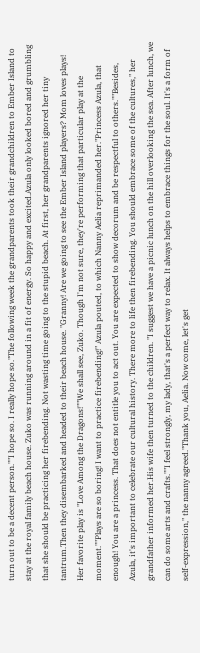turn out to be a decent person.""I hope so. I really hope so."The following week the grandparents took their grandchildren to Ember Island to stay at the royal family beach house. Zuko was running around in a fit of energy. So happy and excited.Azula only looked bored and grumbling that she should be practicing her firebending. Not wasting time going to the stupid beach. At first, her grandparents ignored her tiny tantrum.Then they disembarked and headed to their beach house. "Granny! Are we going to see the Ember Island players? Mom loves plays! Her favorite play is "Love Among the Dragons!""We shall see, Zuko. Though I'm not sure, they're performing that particular play at the moment.""Plays are so boring! I want to practice firebending!" Azula pouted, to which Nanny Aelia reprimanded her."Princess Azula, that enough! You are a princess. That does not entitle you to act out. You are expected to show decorum and be respectful to others.""Besides, Azula, it's important to celebrate our cultural history. There more to life then firebending. You should embrace some of the cultures," her grandfather informed her.His wife then turned to the children. "I suggest we have a picnic lunch on the hill overlooking the sea. After lunch, we can do some arts and crafts.""I feel strongly, my lady, that's a perfect way to relax. It always helps to embrace things for the soul. It's a form of self-expression," the nanny agreed."Thank you, Aelia. Now come, let's get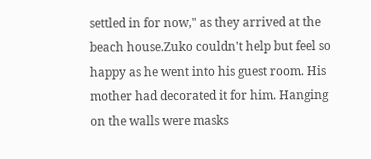settled in for now," as they arrived at the beach house.Zuko couldn't help but feel so happy as he went into his guest room. His mother had decorated it for him. Hanging on the walls were masks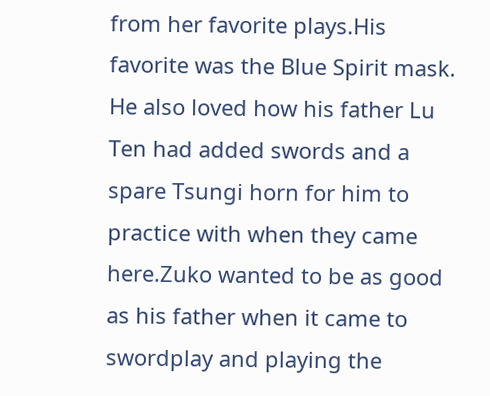from her favorite plays.His favorite was the Blue Spirit mask. He also loved how his father Lu Ten had added swords and a spare Tsungi horn for him to practice with when they came here.Zuko wanted to be as good as his father when it came to swordplay and playing the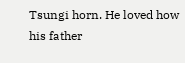Tsungi horn. He loved how his father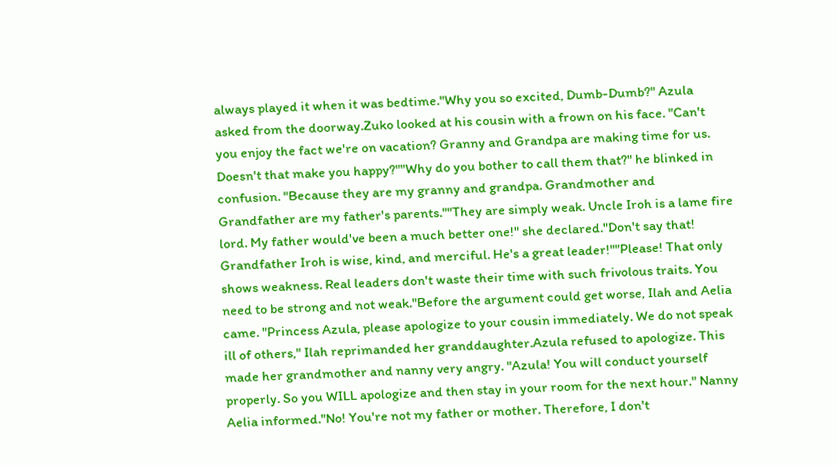always played it when it was bedtime."Why you so excited, Dumb-Dumb?" Azula asked from the doorway.Zuko looked at his cousin with a frown on his face. "Can't you enjoy the fact we're on vacation? Granny and Grandpa are making time for us. Doesn't that make you happy?""Why do you bother to call them that?" he blinked in confusion. "Because they are my granny and grandpa. Grandmother and Grandfather are my father's parents.""They are simply weak. Uncle Iroh is a lame fire lord. My father would've been a much better one!" she declared."Don't say that! Grandfather Iroh is wise, kind, and merciful. He's a great leader!""Please! That only shows weakness. Real leaders don't waste their time with such frivolous traits. You need to be strong and not weak."Before the argument could get worse, Ilah and Aelia came. "Princess Azula, please apologize to your cousin immediately. We do not speak ill of others," Ilah reprimanded her granddaughter.Azula refused to apologize. This made her grandmother and nanny very angry. "Azula! You will conduct yourself properly. So you WILL apologize and then stay in your room for the next hour." Nanny Aelia informed."No! You're not my father or mother. Therefore, I don't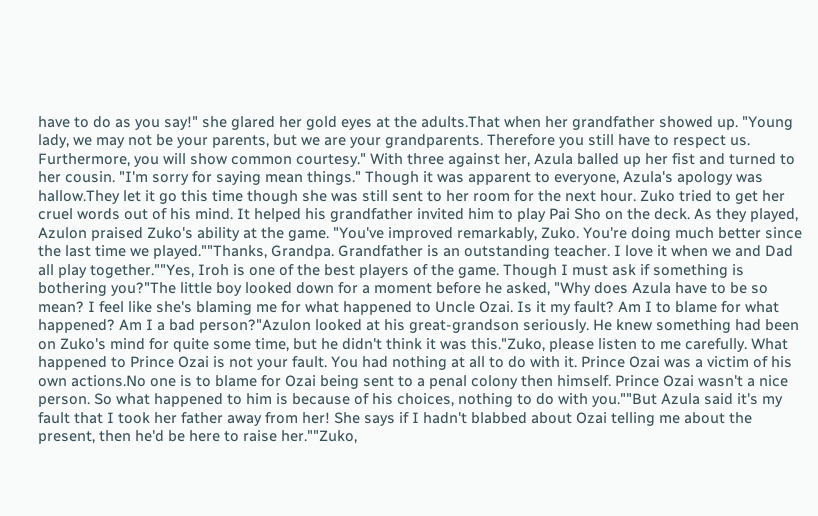have to do as you say!" she glared her gold eyes at the adults.That when her grandfather showed up. "Young lady, we may not be your parents, but we are your grandparents. Therefore you still have to respect us. Furthermore, you will show common courtesy." With three against her, Azula balled up her fist and turned to her cousin. "I'm sorry for saying mean things." Though it was apparent to everyone, Azula's apology was hallow.They let it go this time though she was still sent to her room for the next hour. Zuko tried to get her cruel words out of his mind. It helped his grandfather invited him to play Pai Sho on the deck. As they played, Azulon praised Zuko's ability at the game. "You've improved remarkably, Zuko. You're doing much better since the last time we played.""Thanks, Grandpa. Grandfather is an outstanding teacher. I love it when we and Dad all play together.""Yes, Iroh is one of the best players of the game. Though I must ask if something is bothering you?"The little boy looked down for a moment before he asked, "Why does Azula have to be so mean? I feel like she's blaming me for what happened to Uncle Ozai. Is it my fault? Am I to blame for what happened? Am I a bad person?"Azulon looked at his great-grandson seriously. He knew something had been on Zuko's mind for quite some time, but he didn't think it was this."Zuko, please listen to me carefully. What happened to Prince Ozai is not your fault. You had nothing at all to do with it. Prince Ozai was a victim of his own actions.No one is to blame for Ozai being sent to a penal colony then himself. Prince Ozai wasn't a nice person. So what happened to him is because of his choices, nothing to do with you.""But Azula said it's my fault that I took her father away from her! She says if I hadn't blabbed about Ozai telling me about the present, then he'd be here to raise her.""Zuko,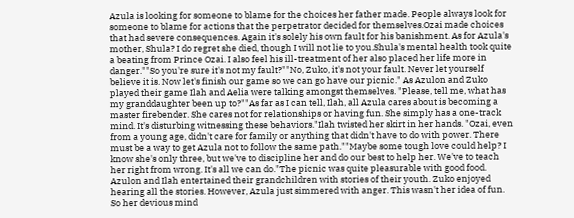Azula is looking for someone to blame for the choices her father made. People always look for someone to blame for actions that the perpetrator decided for themselves.Ozai made choices that had severe consequences. Again it's solely his own fault for his banishment. As for Azula's mother, Shula? I do regret she died, though I will not lie to you.Shula's mental health took quite a beating from Prince Ozai. I also feel his ill-treatment of her also placed her life more in danger.""So you're sure it's not my fault?""No, Zuko, it's not your fault. Never let yourself believe it is. Now let's finish our game so we can go have our picnic." As Azulon and Zuko played their game Ilah and Aelia were talking amongst themselves. "Please, tell me, what has my granddaughter been up to?""As far as I can tell, Ilah, all Azula cares about is becoming a master firebender. She cares not for relationships or having fun. She simply has a one-track mind. It's disturbing witnessing these behaviors."Ilah twisted her skirt in her hands. "Ozai, even from a young age, didn't care for family or anything that didn't have to do with power. There must be a way to get Azula not to follow the same path.""Maybe some tough love could help? I know she's only three, but we've to discipline her and do our best to help her. We've to teach her right from wrong. It's all we can do."The picnic was quite pleasurable with good food. Azulon and Ilah entertained their grandchildren with stories of their youth. Zuko enjoyed hearing all the stories. However, Azula just simmered with anger. This wasn't her idea of fun. So her devious mind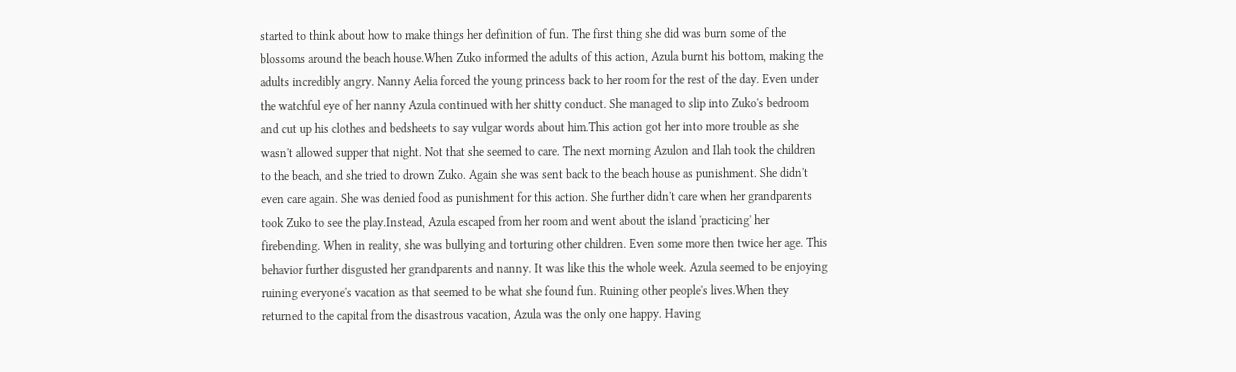started to think about how to make things her definition of fun. The first thing she did was burn some of the blossoms around the beach house.When Zuko informed the adults of this action, Azula burnt his bottom, making the adults incredibly angry. Nanny Aelia forced the young princess back to her room for the rest of the day. Even under the watchful eye of her nanny Azula continued with her shitty conduct. She managed to slip into Zuko's bedroom and cut up his clothes and bedsheets to say vulgar words about him.This action got her into more trouble as she wasn't allowed supper that night. Not that she seemed to care. The next morning Azulon and Ilah took the children to the beach, and she tried to drown Zuko. Again she was sent back to the beach house as punishment. She didn't even care again. She was denied food as punishment for this action. She further didn't care when her grandparents took Zuko to see the play.Instead, Azula escaped from her room and went about the island 'practicing' her firebending. When in reality, she was bullying and torturing other children. Even some more then twice her age. This behavior further disgusted her grandparents and nanny. It was like this the whole week. Azula seemed to be enjoying ruining everyone's vacation as that seemed to be what she found fun. Ruining other people's lives.When they returned to the capital from the disastrous vacation, Azula was the only one happy. Having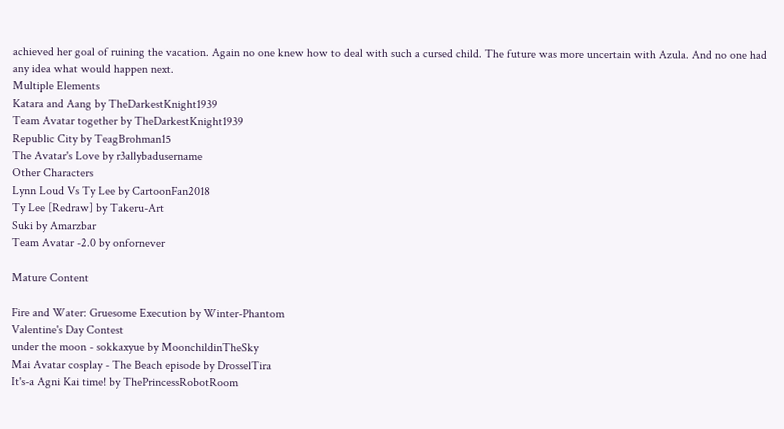achieved her goal of ruining the vacation. Again no one knew how to deal with such a cursed child. The future was more uncertain with Azula. And no one had any idea what would happen next.
Multiple Elements
Katara and Aang by TheDarkestKnight1939
Team Avatar together by TheDarkestKnight1939
Republic City by TeagBrohman15
The Avatar's Love by r3allybadusername
Other Characters
Lynn Loud Vs Ty Lee by CartoonFan2018
Ty Lee [Redraw] by Takeru-Art
Suki by Amarzbar
Team Avatar -2.0 by onfornever

Mature Content

Fire and Water: Gruesome Execution by Winter-Phantom
Valentine's Day Contest
under the moon - sokkaxyue by MoonchildinTheSky
Mai Avatar cosplay - The Beach episode by DrosselTira
It's-a Agni Kai time! by ThePrincessRobotRoom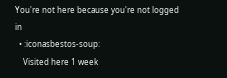You're not here because you're not logged in
  • :iconasbestos-soup:
    Visited here 1 week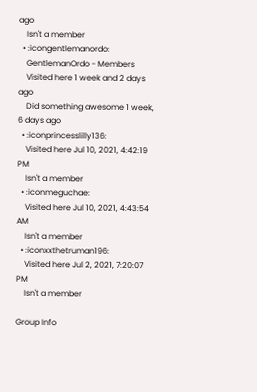ago
    Isn't a member
  • :icongentlemanordo:
    GentlemanOrdo - Members
    Visited here 1 week and 2 days ago
    Did something awesome 1 week, 6 days ago
  • :iconprincesslilly136:
    Visited here Jul 10, 2021, 4:42:19 PM
    Isn't a member
  • :iconmeguchae:
    Visited here Jul 10, 2021, 4:43:54 AM
    Isn't a member
  • :iconxxthetruman196:
    Visited here Jul 2, 2021, 7:20:07 PM
    Isn't a member

Group Info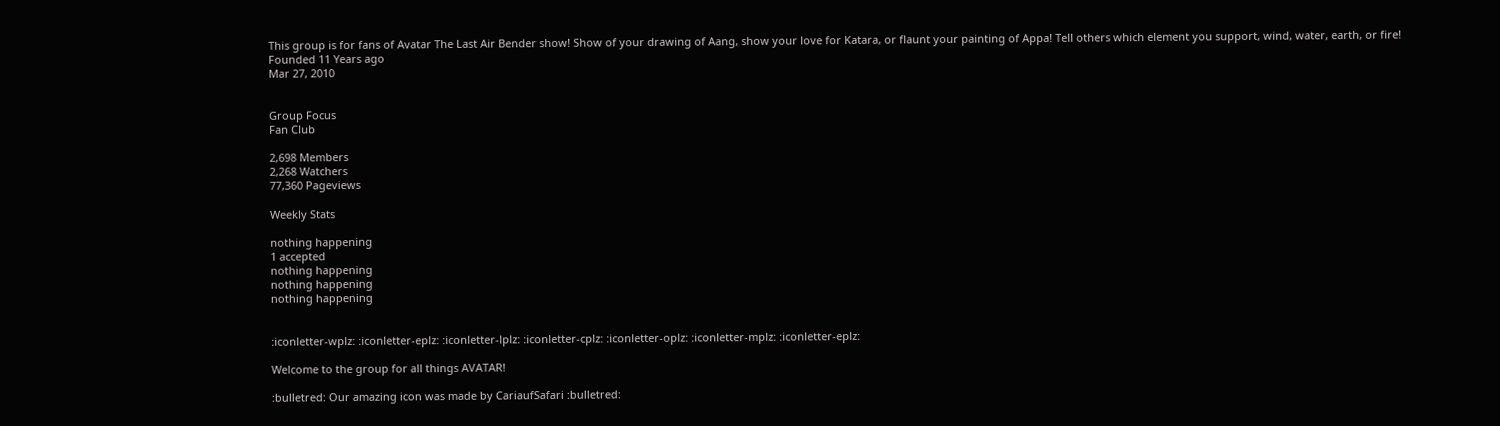This group is for fans of Avatar The Last Air Bender show! Show of your drawing of Aang, show your love for Katara, or flaunt your painting of Appa! Tell others which element you support, wind, water, earth, or fire!
Founded 11 Years ago
Mar 27, 2010


Group Focus
Fan Club

2,698 Members
2,268 Watchers
77,360 Pageviews

Weekly Stats

nothing happening
1 accepted
nothing happening
nothing happening
nothing happening


:iconletter-wplz: :iconletter-eplz: :iconletter-lplz: :iconletter-cplz: :iconletter-oplz: :iconletter-mplz: :iconletter-eplz:

Welcome to the group for all things AVATAR!

:bulletred: Our amazing icon was made by CariaufSafari :bulletred: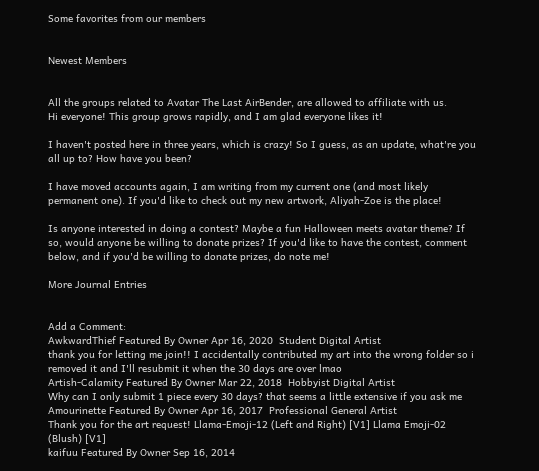Some favorites from our members


Newest Members


All the groups related to Avatar The Last AirBender, are allowed to affiliate with us.
Hi everyone! This group grows rapidly, and I am glad everyone likes it!

I haven't posted here in three years, which is crazy! So I guess, as an update, what're you all up to? How have you been?

I have moved accounts again, I am writing from my current one (and most likely permanent one). If you'd like to check out my new artwork, Aliyah-Zoe is the place!

Is anyone interested in doing a contest? Maybe a fun Halloween meets avatar theme? If so, would anyone be willing to donate prizes? If you'd like to have the contest, comment below, and if you'd be willing to donate prizes, do note me!

More Journal Entries


Add a Comment:
AwkwardThief Featured By Owner Apr 16, 2020  Student Digital Artist
thank you for letting me join!! I accidentally contributed my art into the wrong folder so i removed it and I'll resubmit it when the 30 days are over lmao
Artish-Calamity Featured By Owner Mar 22, 2018  Hobbyist Digital Artist
Why can I only submit 1 piece every 30 days? that seems a little extensive if you ask me
Amourinette Featured By Owner Apr 16, 2017  Professional General Artist
Thank you for the art request! Llama-Emoji-12 (Left and Right) [V1] Llama Emoji-02 (Blush) [V1]
kaifuu Featured By Owner Sep 16, 2014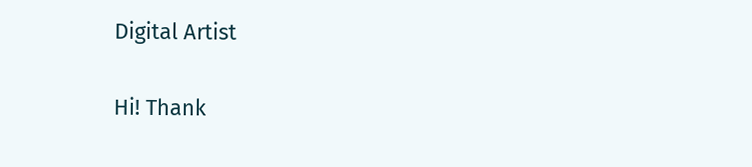Digital Artist

Hi! Thank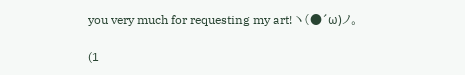you very much for requesting my art! ヽ(●´ω)ノ。

(1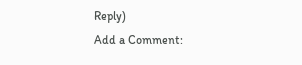Reply)
Add a Comment: